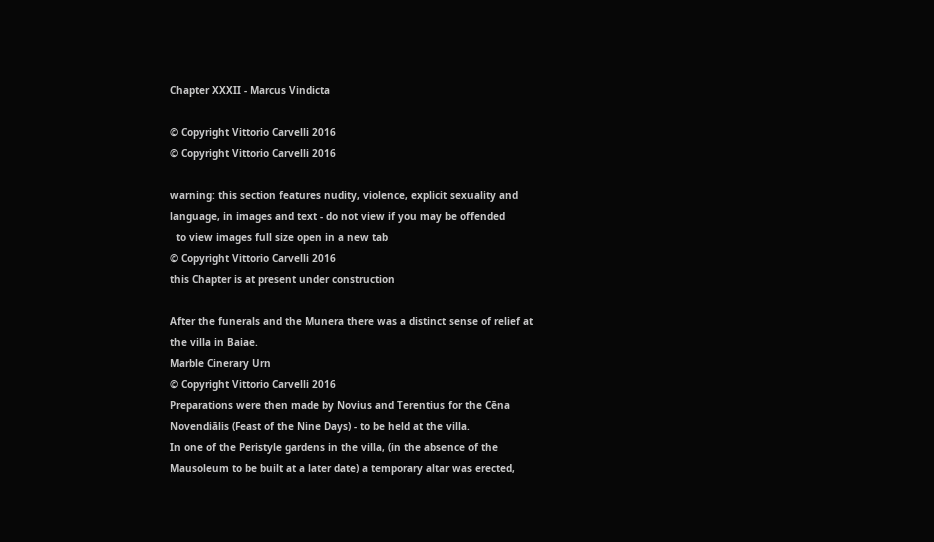Chapter XXXII - Marcus Vindicta

© Copyright Vittorio Carvelli 2016
© Copyright Vittorio Carvelli 2016

warning: this section features nudity, violence, explicit sexuality and language, in images and text - do not view if you may be offended
  to view images full size open in a new tab
© Copyright Vittorio Carvelli 2016
this Chapter is at present under construction

After the funerals and the Munera there was a distinct sense of relief at the villa in Baiae.
Marble Cinerary Urn
© Copyright Vittorio Carvelli 2016
Preparations were then made by Novius and Terentius for the Cēna Novendiālis (Feast of the Nine Days) - to be held at the villa.
In one of the Peristyle gardens in the villa, (in the absence of the Mausoleum to be built at a later date) a temporary altar was erected,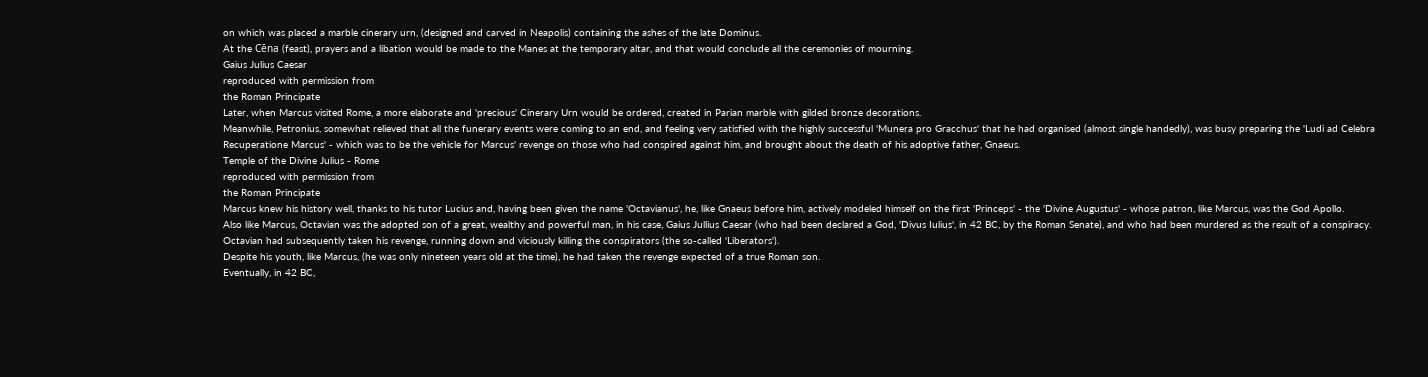on which was placed a marble cinerary urn, (designed and carved in Neapolis) containing the ashes of the late Dominus.
At the Cēna (feast), prayers and a libation would be made to the Manes at the temporary altar, and that would conclude all the ceremonies of mourning.
Gaius Julius Caesar
reproduced with permission from
the Roman Principate
Later, when Marcus visited Rome, a more elaborate and 'precious' Cinerary Urn would be ordered, created in Parian marble with gilded bronze decorations.
Meanwhile, Petronius, somewhat relieved that all the funerary events were coming to an end, and feeling very satisfied with the highly successful 'Munera pro Gracchus' that he had organised (almost single handedly), was busy preparing the 'Ludi ad Celebra Recuperatione Marcus' - which was to be the vehicle for Marcus' revenge on those who had conspired against him, and brought about the death of his adoptive father, Gnaeus.
Temple of the Divine Julius - Rome
reproduced with permission from
the Roman Principate
Marcus knew his history well, thanks to his tutor Lucius and, having been given the name 'Octavianus', he, like Gnaeus before him, actively modeled himself on the first 'Princeps' - the 'Divine Augustus' - whose patron, like Marcus, was the God Apollo.
Also like Marcus, Octavian was the adopted son of a great, wealthy and powerful man, in his case, Gaius Jullius Caesar (who had been declared a God, 'Divus Iulius', in 42 BC, by the Roman Senate), and who had been murdered as the result of a conspiracy.
Octavian had subsequently taken his revenge, running down and viciously killing the conspirators (the so-called 'Liberators').
Despite his youth, like Marcus, (he was only nineteen years old at the time), he had taken the revenge expected of a true Roman son.
Eventually, in 42 BC,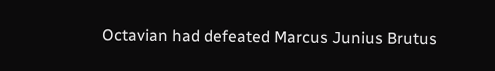Octavian had defeated Marcus Junius Brutus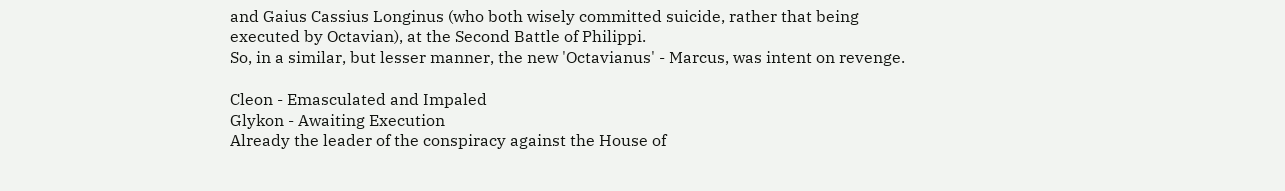and Gaius Cassius Longinus (who both wisely committed suicide, rather that being executed by Octavian), at the Second Battle of Philippi.
So, in a similar, but lesser manner, the new 'Octavianus' - Marcus, was intent on revenge.

Cleon - Emasculated and Impaled
Glykon - Awaiting Execution
Already the leader of the conspiracy against the House of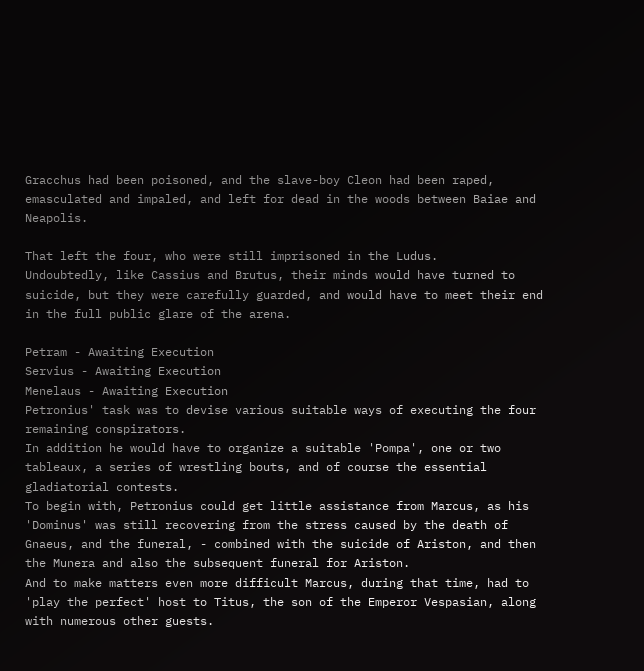Gracchus had been poisoned, and the slave-boy Cleon had been raped, emasculated and impaled, and left for dead in the woods between Baiae and Neapolis.

That left the four, who were still imprisoned in the Ludus.
Undoubtedly, like Cassius and Brutus, their minds would have turned to suicide, but they were carefully guarded, and would have to meet their end in the full public glare of the arena.

Petram - Awaiting Execution
Servius - Awaiting Execution
Menelaus - Awaiting Execution
Petronius' task was to devise various suitable ways of executing the four remaining conspirators.
In addition he would have to organize a suitable 'Pompa', one or two tableaux, a series of wrestling bouts, and of course the essential gladiatorial contests.
To begin with, Petronius could get little assistance from Marcus, as his 'Dominus' was still recovering from the stress caused by the death of Gnaeus, and the funeral, - combined with the suicide of Ariston, and then the Munera and also the subsequent funeral for Ariston.
And to make matters even more difficult Marcus, during that time, had to 'play the perfect' host to Titus, the son of the Emperor Vespasian, along with numerous other guests.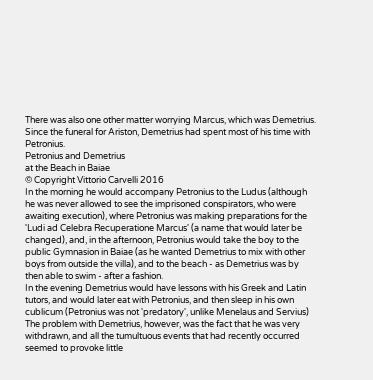There was also one other matter worrying Marcus, which was Demetrius.
Since the funeral for Ariston, Demetrius had spent most of his time with Petronius.
Petronius and Demetrius
at the Beach in Baiae
© Copyright Vittorio Carvelli 2016
In the morning he would accompany Petronius to the Ludus (although he was never allowed to see the imprisoned conspirators, who were awaiting execution), where Petronius was making preparations for the 'Ludi ad Celebra Recuperatione Marcus' (a name that would later be changed), and, in the afternoon, Petronius would take the boy to the public Gymnasion in Baiae (as he wanted Demetrius to mix with other boys from outside the villa), and to the beach - as Demetrius was by then able to swim - after a fashion.
In the evening Demetrius would have lessons with his Greek and Latin tutors, and would later eat with Petronius, and then sleep in his own cublicum (Petronius was not 'predatory', unlike Menelaus and Servius)
The problem with Demetrius, however, was the fact that he was very withdrawn, and all the tumultuous events that had recently occurred seemed to provoke little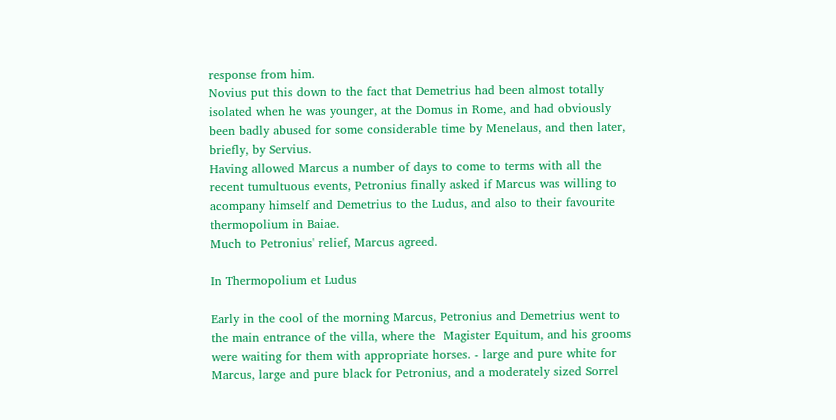response from him.
Novius put this down to the fact that Demetrius had been almost totally isolated when he was younger, at the Domus in Rome, and had obviously been badly abused for some considerable time by Menelaus, and then later, briefly, by Servius.
Having allowed Marcus a number of days to come to terms with all the recent tumultuous events, Petronius finally asked if Marcus was willing to acompany himself and Demetrius to the Ludus, and also to their favourite  thermopolium in Baiae.
Much to Petronius' relief, Marcus agreed.

In Thermopolium et Ludus

Early in the cool of the morning Marcus, Petronius and Demetrius went to the main entrance of the villa, where the  Magister Equitum, and his grooms were waiting for them with appropriate horses. - large and pure white for Marcus, large and pure black for Petronius, and a moderately sized Sorrel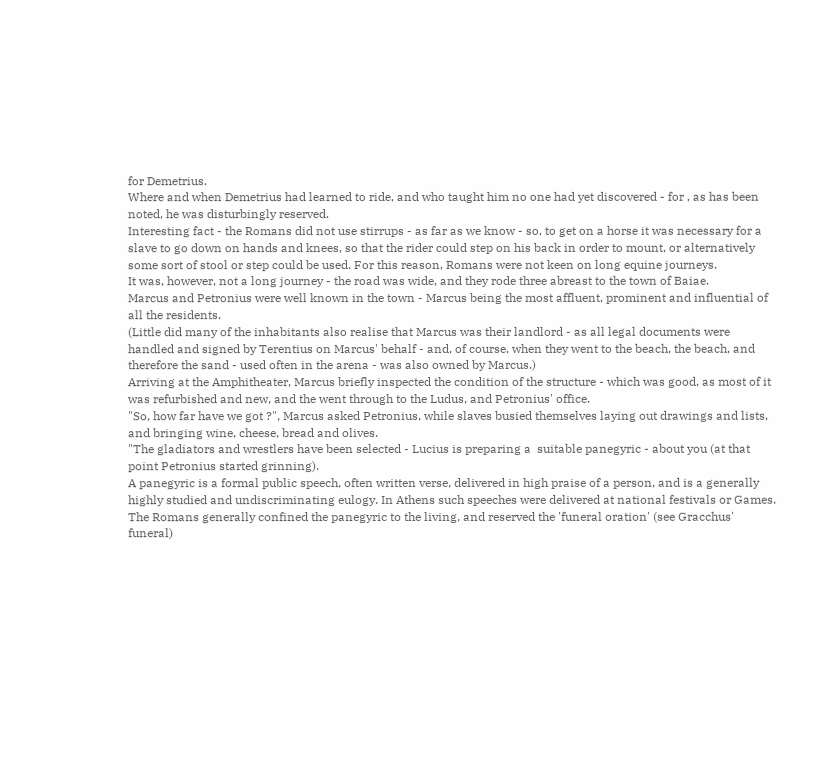for Demetrius.
Where and when Demetrius had learned to ride, and who taught him no one had yet discovered - for , as has been noted, he was disturbingly reserved.
Interesting fact - the Romans did not use stirrups - as far as we know - so, to get on a horse it was necessary for a slave to go down on hands and knees, so that the rider could step on his back in order to mount, or alternatively some sort of stool or step could be used. For this reason, Romans were not keen on long equine journeys.
It was, however, not a long journey - the road was wide, and they rode three abreast to the town of Baiae.
Marcus and Petronius were well known in the town - Marcus being the most affluent, prominent and influential of all the residents.
(Little did many of the inhabitants also realise that Marcus was their landlord - as all legal documents were handled and signed by Terentius on Marcus' behalf - and, of course, when they went to the beach, the beach, and therefore the sand - used often in the arena - was also owned by Marcus.)
Arriving at the Amphitheater, Marcus briefly inspected the condition of the structure - which was good, as most of it was refurbished and new, and the went through to the Ludus, and Petronius' office.
"So, how far have we got ?", Marcus asked Petronius, while slaves busied themselves laying out drawings and lists, and bringing wine, cheese, bread and olives.
"The gladiators and wrestlers have been selected - Lucius is preparing a  suitable panegyric - about you (at that point Petronius started grinning).
A panegyric is a formal public speech, often written verse, delivered in high praise of a person, and is a generally highly studied and undiscriminating eulogy. In Athens such speeches were delivered at national festivals or Games. The Romans generally confined the panegyric to the living, and reserved the 'funeral oration' (see Gracchus' funeral)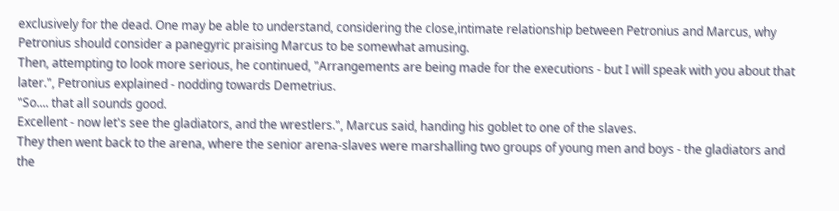exclusively for the dead. One may be able to understand, considering the close,intimate relationship between Petronius and Marcus, why Petronius should consider a panegyric praising Marcus to be somewhat amusing.
Then, attempting to look more serious, he continued, "Arrangements are being made for the executions - but I will speak with you about that later.", Petronius explained - nodding towards Demetrius.
"So.... that all sounds good.
Excellent - now let's see the gladiators, and the wrestlers.", Marcus said, handing his goblet to one of the slaves.
They then went back to the arena, where the senior arena-slaves were marshalling two groups of young men and boys - the gladiators and the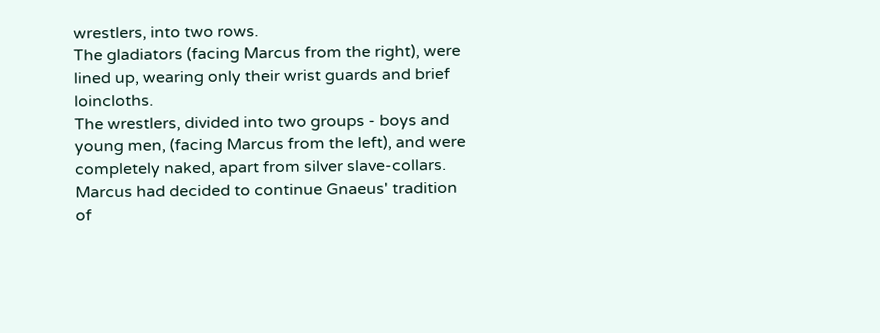wrestlers, into two rows.
The gladiators (facing Marcus from the right), were lined up, wearing only their wrist guards and brief loincloths.
The wrestlers, divided into two groups - boys and young men, (facing Marcus from the left), and were completely naked, apart from silver slave-collars.
Marcus had decided to continue Gnaeus' tradition of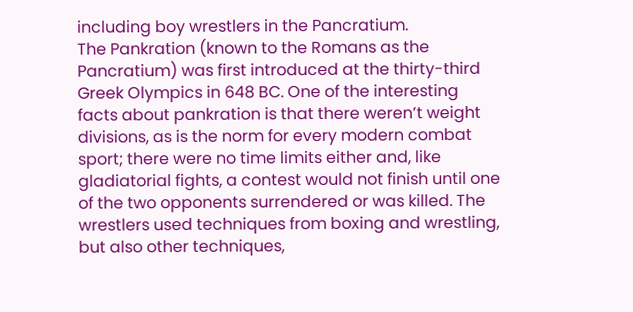including boy wrestlers in the Pancratium.
The Pankration (known to the Romans as the Pancratium) was first introduced at the thirty-third Greek Olympics in 648 BC. One of the interesting facts about pankration is that there weren’t weight divisions, as is the norm for every modern combat sport; there were no time limits either and, like gladiatorial fights, a contest would not finish until one of the two opponents surrendered or was killed. The wrestlers used techniques from boxing and wrestling, but also other techniques,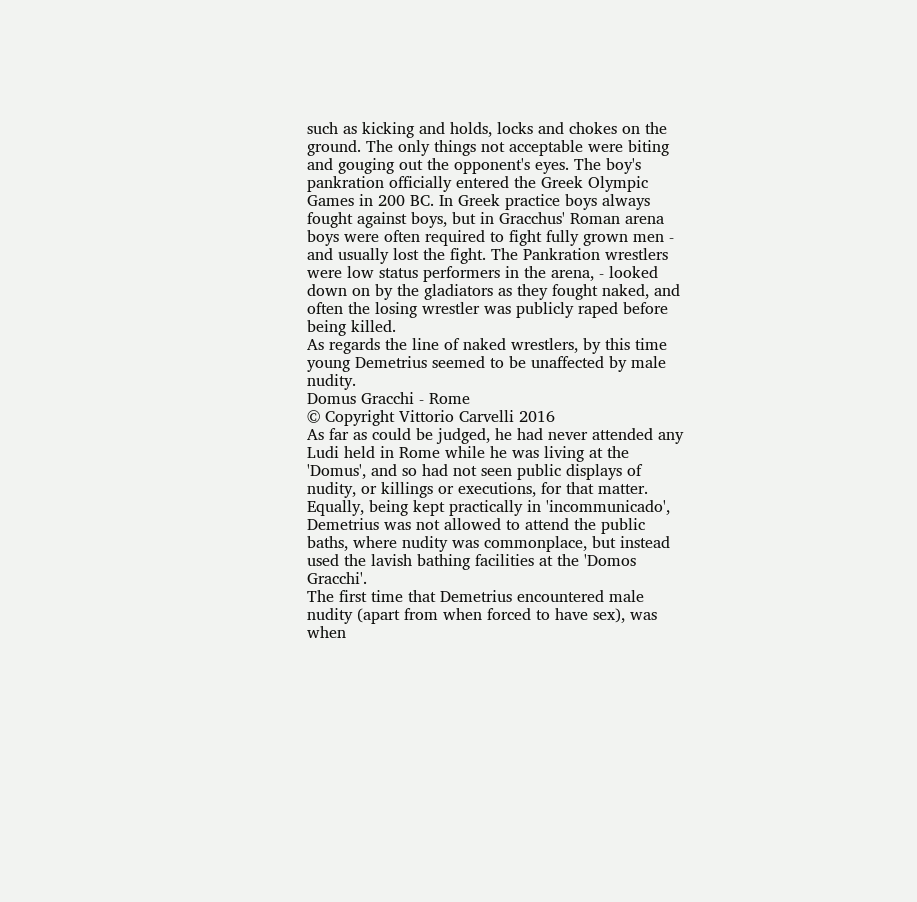such as kicking and holds, locks and chokes on the ground. The only things not acceptable were biting and gouging out the opponent's eyes. The boy's pankration officially entered the Greek Olympic Games in 200 BC. In Greek practice boys always fought against boys, but in Gracchus' Roman arena boys were often required to fight fully grown men - and usually lost the fight. The Pankration wrestlers were low status performers in the arena, - looked down on by the gladiators as they fought naked, and often the losing wrestler was publicly raped before being killed.
As regards the line of naked wrestlers, by this time young Demetrius seemed to be unaffected by male nudity.
Domus Gracchi - Rome
© Copyright Vittorio Carvelli 2016
As far as could be judged, he had never attended any Ludi held in Rome while he was living at the 'Domus', and so had not seen public displays of nudity, or killings or executions, for that matter.
Equally, being kept practically in 'incommunicado', Demetrius was not allowed to attend the public baths, where nudity was commonplace, but instead used the lavish bathing facilities at the 'Domos Gracchi'.
The first time that Demetrius encountered male nudity (apart from when forced to have sex), was when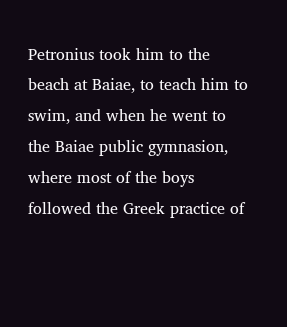Petronius took him to the beach at Baiae, to teach him to swim, and when he went to the Baiae public gymnasion, where most of the boys followed the Greek practice of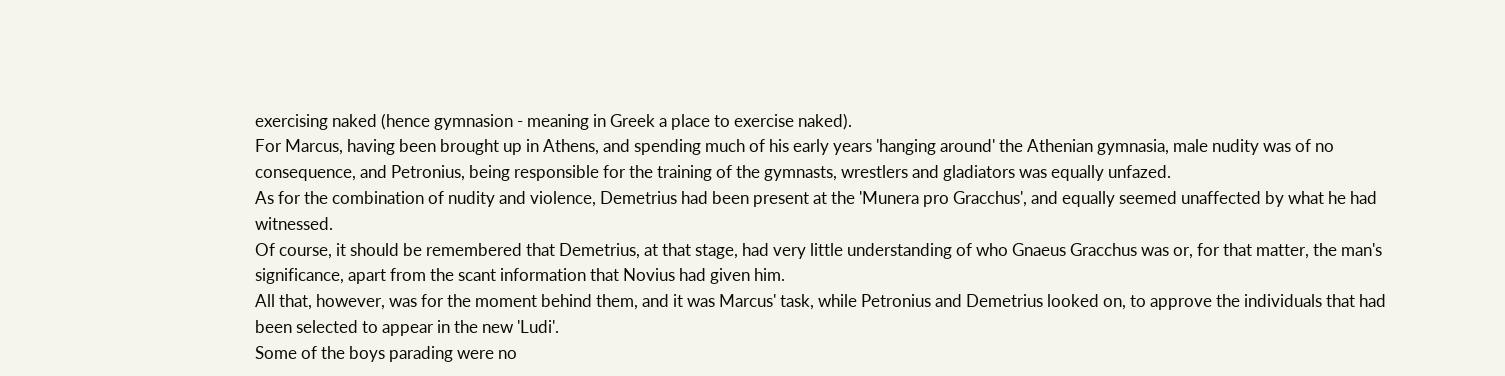exercising naked (hence gymnasion - meaning in Greek a place to exercise naked).
For Marcus, having been brought up in Athens, and spending much of his early years 'hanging around' the Athenian gymnasia, male nudity was of no consequence, and Petronius, being responsible for the training of the gymnasts, wrestlers and gladiators was equally unfazed.
As for the combination of nudity and violence, Demetrius had been present at the 'Munera pro Gracchus', and equally seemed unaffected by what he had witnessed.
Of course, it should be remembered that Demetrius, at that stage, had very little understanding of who Gnaeus Gracchus was or, for that matter, the man's significance, apart from the scant information that Novius had given him.
All that, however, was for the moment behind them, and it was Marcus' task, while Petronius and Demetrius looked on, to approve the individuals that had been selected to appear in the new 'Ludi'.
Some of the boys parading were no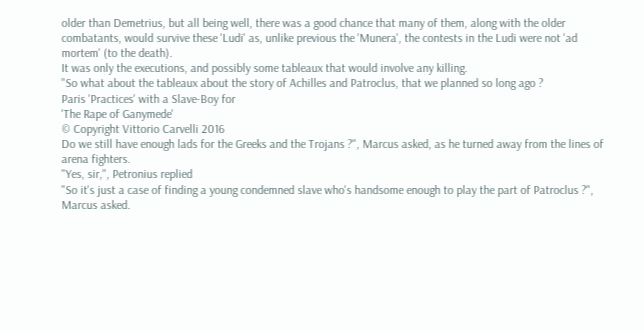older than Demetrius, but all being well, there was a good chance that many of them, along with the older combatants, would survive these 'Ludi' as, unlike previous the 'Munera', the contests in the Ludi were not 'ad mortem' (to the death).
It was only the executions, and possibly some tableaux that would involve any killing.
"So what about the tableaux about the story of Achilles and Patroclus, that we planned so long ago ?
Paris 'Practices' with a Slave-Boy for
'The Rape of Ganymede'
© Copyright Vittorio Carvelli 2016
Do we still have enough lads for the Greeks and the Trojans ?", Marcus asked, as he turned away from the lines of arena fighters.
"Yes, sir,", Petronius replied
"So it's just a case of finding a young condemned slave who's handsome enough to play the part of Patroclus ?", Marcus asked.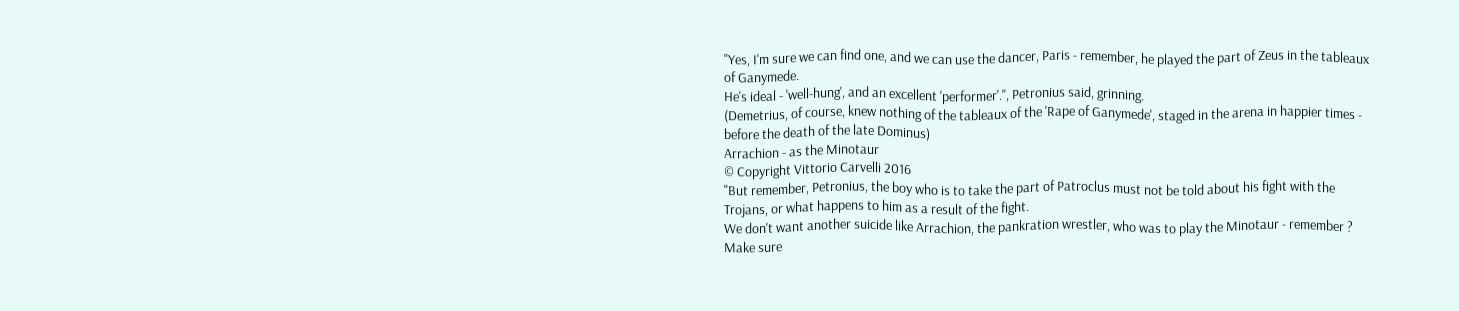"Yes, I'm sure we can find one, and we can use the dancer, Paris - remember, he played the part of Zeus in the tableaux of Ganymede.
He's ideal - 'well-hung', and an excellent 'performer'.", Petronius said, grinning.
(Demetrius, of course, knew nothing of the tableaux of the 'Rape of Ganymede', staged in the arena in happier times - before the death of the late Dominus)
Arrachion - as the Minotaur
© Copyright Vittorio Carvelli 2016
"But remember, Petronius, the boy who is to take the part of Patroclus must not be told about his fight with the Trojans, or what happens to him as a result of the fight.
We don't want another suicide like Arrachion, the pankration wrestler, who was to play the Minotaur - remember ?
Make sure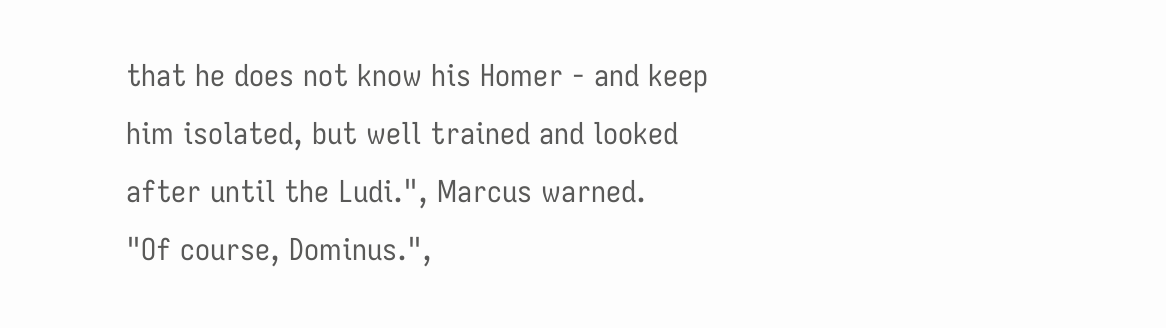that he does not know his Homer - and keep him isolated, but well trained and looked after until the Ludi.", Marcus warned.
"Of course, Dominus.",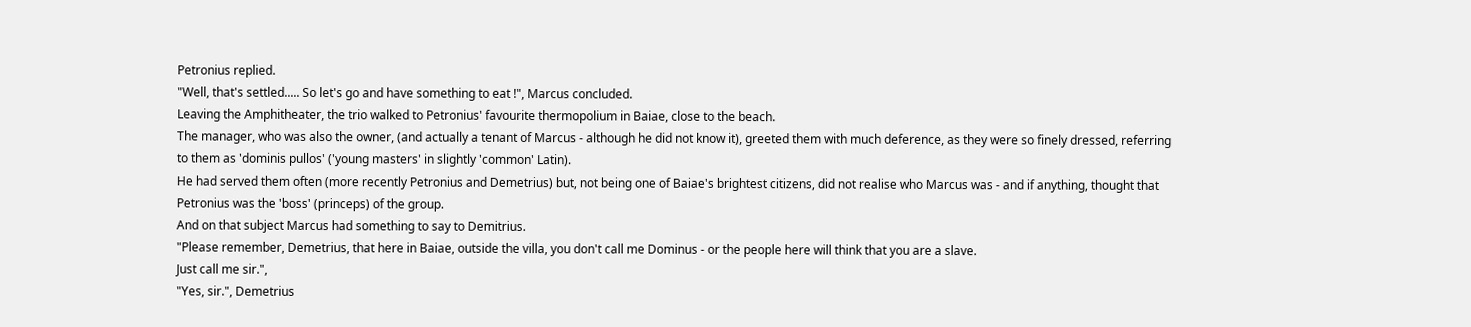Petronius replied.
"Well, that's settled..... So let's go and have something to eat !", Marcus concluded.
Leaving the Amphitheater, the trio walked to Petronius' favourite thermopolium in Baiae, close to the beach.
The manager, who was also the owner, (and actually a tenant of Marcus - although he did not know it), greeted them with much deference, as they were so finely dressed, referring to them as 'dominis pullos' ('young masters' in slightly 'common' Latin).
He had served them often (more recently Petronius and Demetrius) but, not being one of Baiae's brightest citizens, did not realise who Marcus was - and if anything, thought that Petronius was the 'boss' (princeps) of the group.
And on that subject Marcus had something to say to Demitrius.
"Please remember, Demetrius, that here in Baiae, outside the villa, you don't call me Dominus - or the people here will think that you are a slave.
Just call me sir.",
"Yes, sir.", Demetrius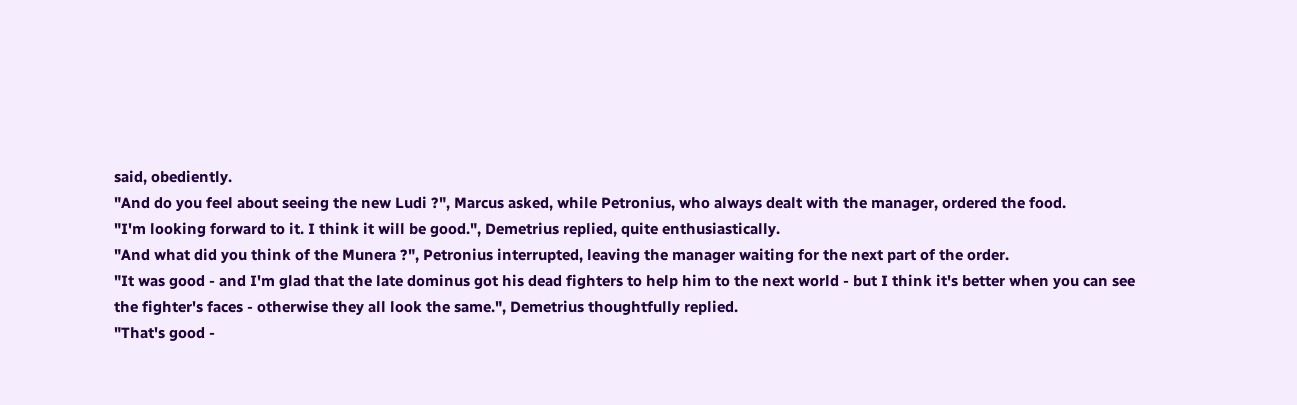said, obediently.
"And do you feel about seeing the new Ludi ?", Marcus asked, while Petronius, who always dealt with the manager, ordered the food.
"I'm looking forward to it. I think it will be good.", Demetrius replied, quite enthusiastically.
"And what did you think of the Munera ?", Petronius interrupted, leaving the manager waiting for the next part of the order.
"It was good - and I'm glad that the late dominus got his dead fighters to help him to the next world - but I think it's better when you can see the fighter's faces - otherwise they all look the same.", Demetrius thoughtfully replied.
"That's good -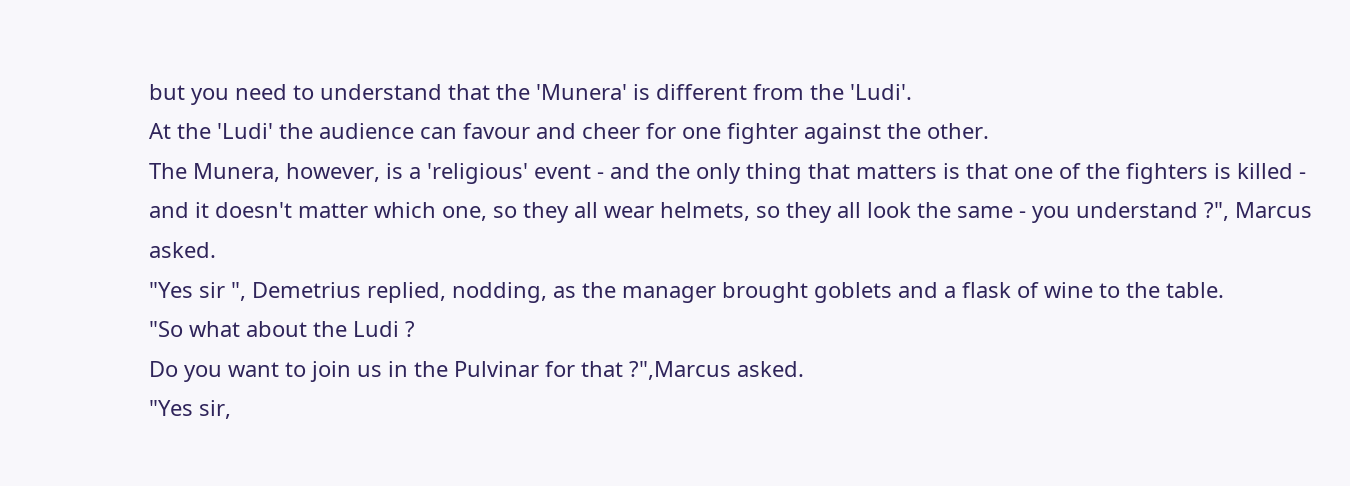but you need to understand that the 'Munera' is different from the 'Ludi'.
At the 'Ludi' the audience can favour and cheer for one fighter against the other.
The Munera, however, is a 'religious' event - and the only thing that matters is that one of the fighters is killed - and it doesn't matter which one, so they all wear helmets, so they all look the same - you understand ?", Marcus asked.
"Yes sir ", Demetrius replied, nodding, as the manager brought goblets and a flask of wine to the table.
"So what about the Ludi ?
Do you want to join us in the Pulvinar for that ?",Marcus asked.
"Yes sir,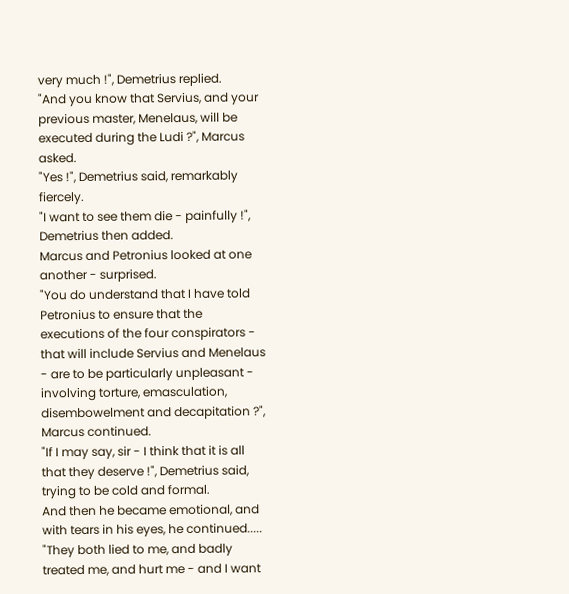very much !", Demetrius replied.
"And you know that Servius, and your previous master, Menelaus, will be executed during the Ludi ?", Marcus asked.
"Yes !", Demetrius said, remarkably fiercely.
"I want to see them die - painfully !", Demetrius then added.
Marcus and Petronius looked at one another - surprised.
"You do understand that I have told Petronius to ensure that the executions of the four conspirators - that will include Servius and Menelaus - are to be particularly unpleasant - involving torture, emasculation, disembowelment and decapitation ?", Marcus continued.
"If I may say, sir - I think that it is all that they deserve !", Demetrius said, trying to be cold and formal.
And then he became emotional, and with tears in his eyes, he continued.....
"They both lied to me, and badly treated me, and hurt me - and I want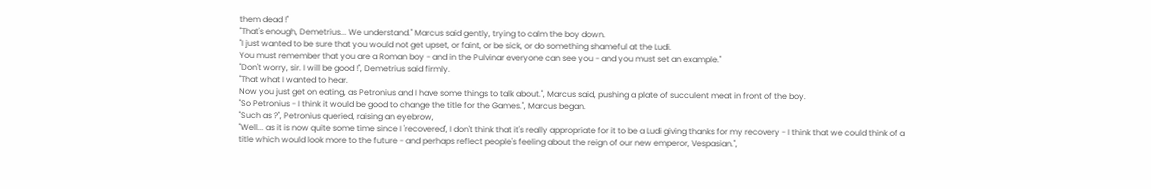them dead !"
"That's enough, Demetrius... We understand." Marcus said gently, trying to calm the boy down.
"I just wanted to be sure that you would not get upset, or faint, or be sick, or do something shameful at the Ludi.
You must remember that you are a Roman boy - and in the Pulvinar everyone can see you - and you must set an example."
"Don't worry, sir. I will be good !", Demetrius said firmly.
"That what I wanted to hear.
Now you just get on eating, as Petronius and I have some things to talk about.", Marcus said, pushing a plate of succulent meat in front of the boy.
"So Petronius - I think it would be good to change the title for the Games.", Marcus began.
"Such as ?", Petronius queried, raising an eyebrow,
"Well... as it is now quite some time since I 'recovered', I don't think that it's really appropriate for it to be a Ludi giving thanks for my recovery - I think that we could think of a title which would look more to the future - and perhaps reflect people's feeling about the reign of our new emperor, Vespasian.",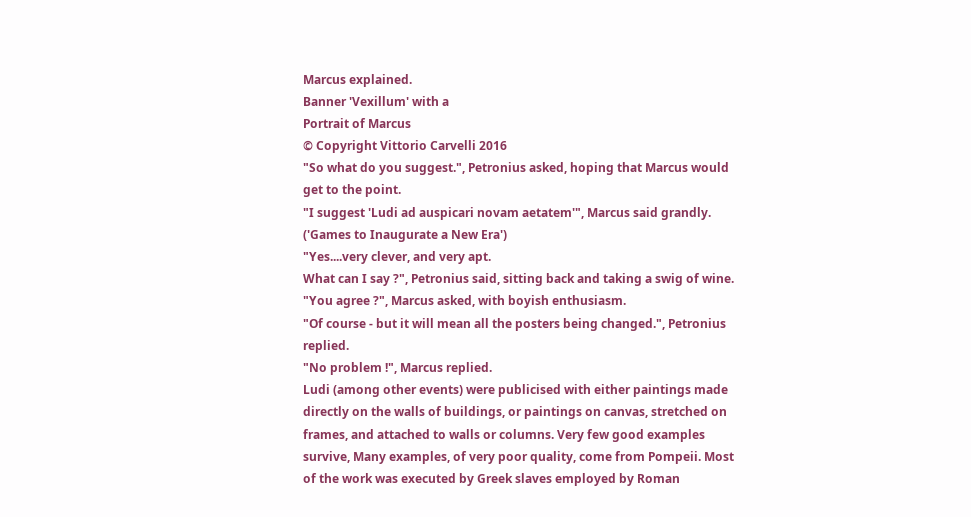Marcus explained.
Banner 'Vexillum' with a
Portrait of Marcus
© Copyright Vittorio Carvelli 2016
"So what do you suggest.", Petronius asked, hoping that Marcus would get to the point.
"I suggest 'Ludi ad auspicari novam aetatem'", Marcus said grandly.
('Games to Inaugurate a New Era')
"Yes....very clever, and very apt.
What can I say ?", Petronius said, sitting back and taking a swig of wine.
"You agree ?", Marcus asked, with boyish enthusiasm.
"Of course - but it will mean all the posters being changed.", Petronius replied.
"No problem !", Marcus replied.
Ludi (among other events) were publicised with either paintings made directly on the walls of buildings, or paintings on canvas, stretched on frames, and attached to walls or columns. Very few good examples survive, Many examples, of very poor quality, come from Pompeii. Most of the work was executed by Greek slaves employed by Roman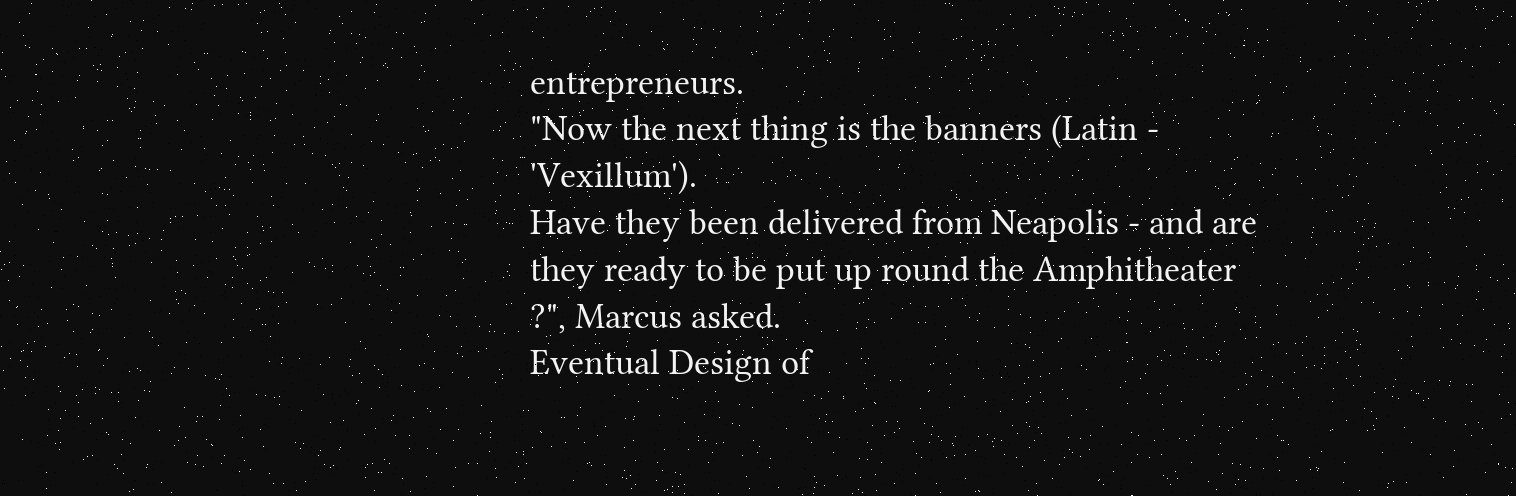entrepreneurs.
"Now the next thing is the banners (Latin - 'Vexillum').
Have they been delivered from Neapolis - and are they ready to be put up round the Amphitheater ?", Marcus asked.
Eventual Design of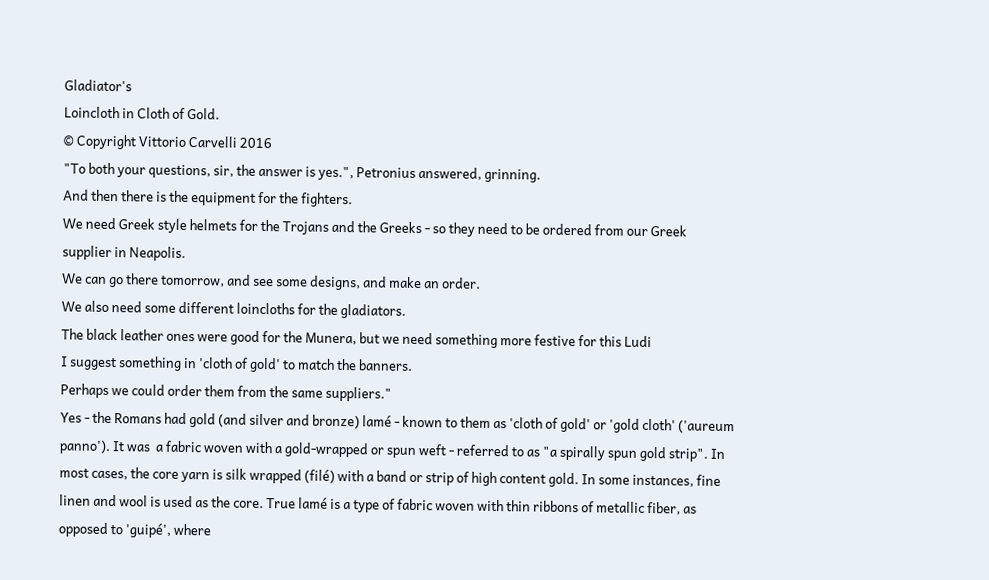Gladiator's
Loincloth in Cloth of Gold.
© Copyright Vittorio Carvelli 2016
"To both your questions, sir, the answer is yes.", Petronius answered, grinning.
And then there is the equipment for the fighters.
We need Greek style helmets for the Trojans and the Greeks - so they need to be ordered from our Greek supplier in Neapolis.
We can go there tomorrow, and see some designs, and make an order.
We also need some different loincloths for the gladiators.
The black leather ones were good for the Munera, but we need something more festive for this Ludi
I suggest something in 'cloth of gold' to match the banners.
Perhaps we could order them from the same suppliers."
Yes - the Romans had gold (and silver and bronze) lamé - known to them as 'cloth of gold' or 'gold cloth' ('aureum panno'). It was  a fabric woven with a gold-wrapped or spun weft - referred to as "a spirally spun gold strip". In most cases, the core yarn is silk wrapped (filé) with a band or strip of high content gold. In some instances, fine linen and wool is used as the core. True lamé is a type of fabric woven with thin ribbons of metallic fiber, as opposed to 'guipé', where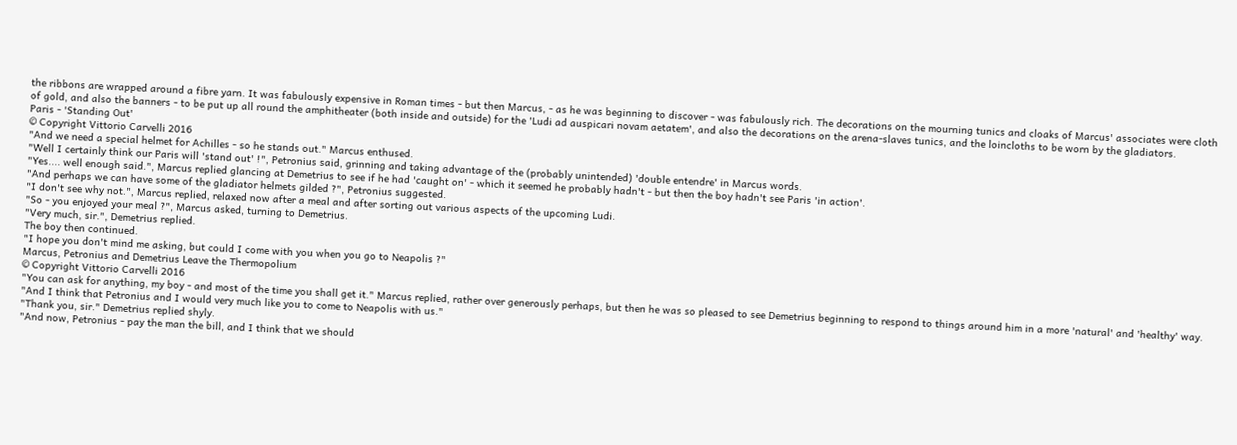the ribbons are wrapped around a fibre yarn. It was fabulously expensive in Roman times - but then Marcus, - as he was beginning to discover - was fabulously rich. The decorations on the mourning tunics and cloaks of Marcus' associates were cloth of gold, and also the banners - to be put up all round the amphitheater (both inside and outside) for the 'Ludi ad auspicari novam aetatem', and also the decorations on the arena-slaves tunics, and the loincloths to be worn by the gladiators.
Paris - 'Standing Out'
© Copyright Vittorio Carvelli 2016
"And we need a special helmet for Achilles - so he stands out." Marcus enthused.
"Well I certainly think our Paris will 'stand out' !", Petronius said, grinning and taking advantage of the (probably unintended) 'double entendre' in Marcus words.
"Yes.... well enough said.", Marcus replied glancing at Demetrius to see if he had 'caught on' - which it seemed he probably hadn't - but then the boy hadn't see Paris 'in action'.
"And perhaps we can have some of the gladiator helmets gilded ?", Petronius suggested.
"I don't see why not.", Marcus replied, relaxed now after a meal and after sorting out various aspects of the upcoming Ludi.
"So - you enjoyed your meal ?", Marcus asked, turning to Demetrius.
"Very much, sir.", Demetrius replied.
The boy then continued.
"I hope you don't mind me asking, but could I come with you when you go to Neapolis ?"
Marcus, Petronius and Demetrius Leave the Thermopolium
© Copyright Vittorio Carvelli 2016
"You can ask for anything, my boy - and most of the time you shall get it." Marcus replied, rather over generously perhaps, but then he was so pleased to see Demetrius beginning to respond to things around him in a more 'natural' and 'healthy' way.
"And I think that Petronius and I would very much like you to come to Neapolis with us."
"Thank you, sir." Demetrius replied shyly.
"And now, Petronius - pay the man the bill, and I think that we should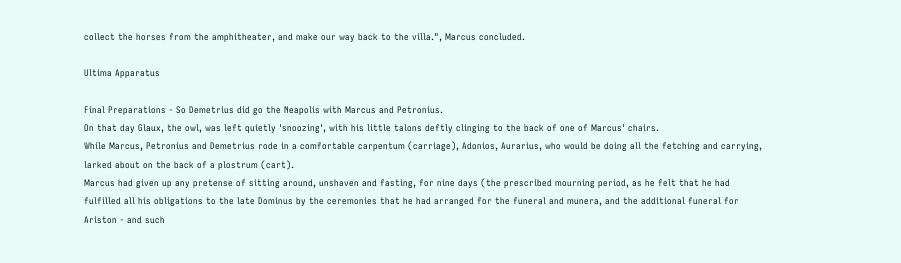collect the horses from the amphitheater, and make our way back to the villa.", Marcus concluded.

Ultima Apparatus

Final Preparations - So Demetrius did go the Neapolis with Marcus and Petronius.
On that day Glaux, the owl, was left quietly 'snoozing', with his little talons deftly clinging to the back of one of Marcus' chairs.
While Marcus, Petronius and Demetrius rode in a comfortable carpentum (carriage), Adonios, Aurarius, who would be doing all the fetching and carrying, larked about on the back of a plostrum (cart).
Marcus had given up any pretense of sitting around, unshaven and fasting, for nine days (the prescribed mourning period, as he felt that he had fulfilled all his obligations to the late Dominus by the ceremonies that he had arranged for the funeral and munera, and the additional funeral for Ariston - and such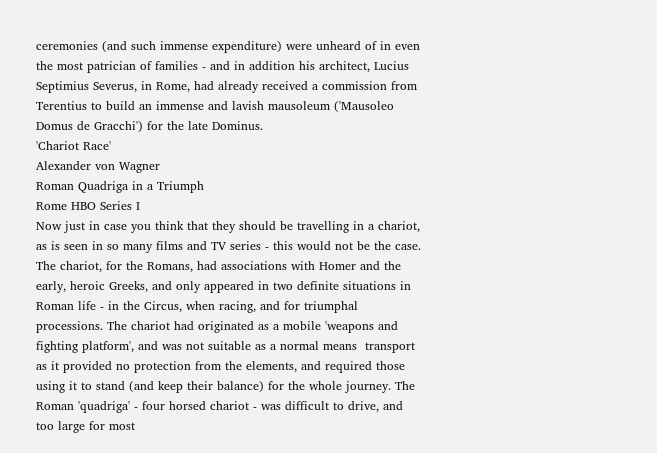ceremonies (and such immense expenditure) were unheard of in even the most patrician of families - and in addition his architect, Lucius Septimius Severus, in Rome, had already received a commission from Terentius to build an immense and lavish mausoleum ('Mausoleo Domus de Gracchi') for the late Dominus.
'Chariot Race'
Alexander von Wagner
Roman Quadriga in a Triumph
Rome HBO Series I
Now just in case you think that they should be travelling in a chariot, as is seen in so many films and TV series - this would not be the case. The chariot, for the Romans, had associations with Homer and the early, heroic Greeks, and only appeared in two definite situations in Roman life - in the Circus, when racing, and for triumphal processions. The chariot had originated as a mobile 'weapons and fighting platform', and was not suitable as a normal means  transport as it provided no protection from the elements, and required those using it to stand (and keep their balance) for the whole journey. The Roman 'quadriga' - four horsed chariot - was difficult to drive, and too large for most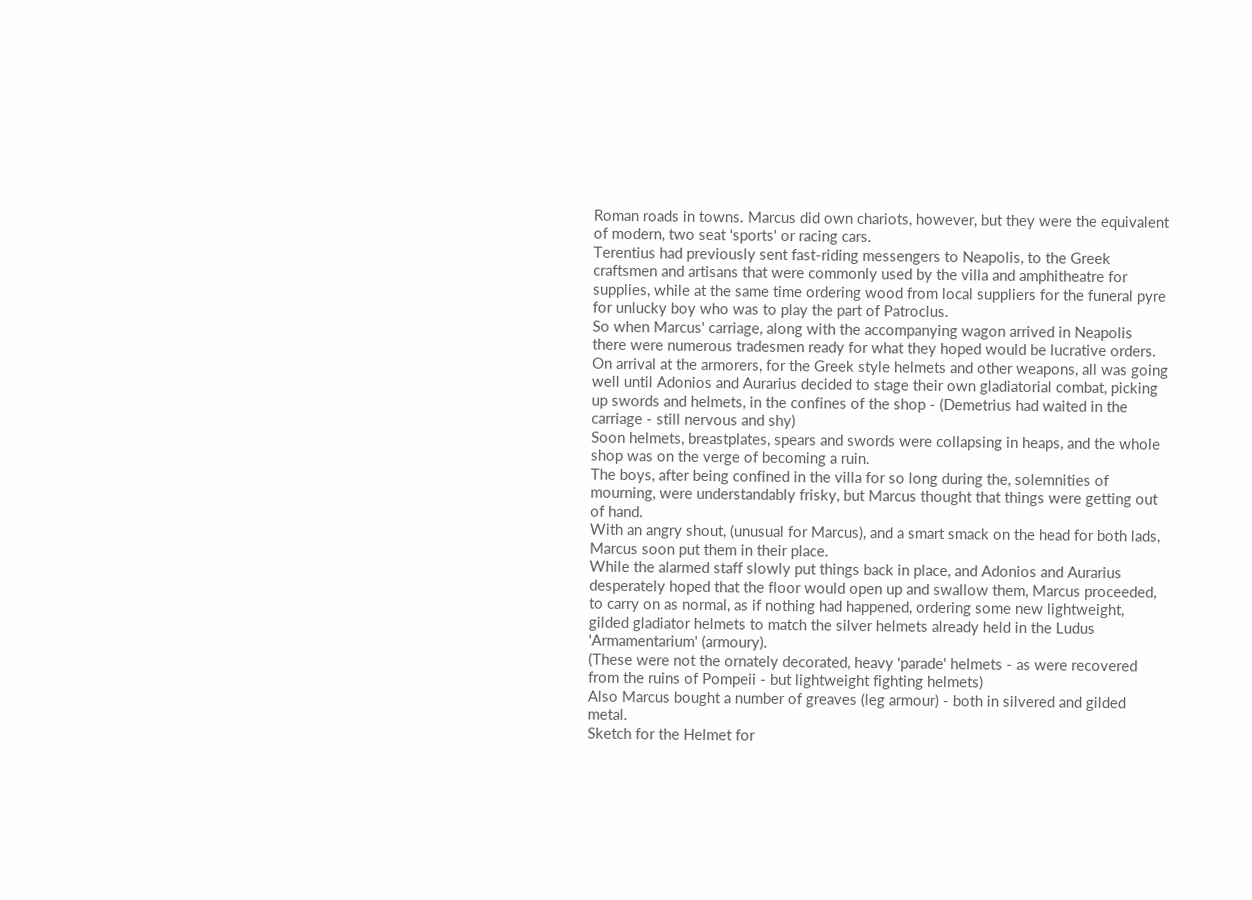Roman roads in towns. Marcus did own chariots, however, but they were the equivalent of modern, two seat 'sports' or racing cars.
Terentius had previously sent fast-riding messengers to Neapolis, to the Greek craftsmen and artisans that were commonly used by the villa and amphitheatre for supplies, while at the same time ordering wood from local suppliers for the funeral pyre for unlucky boy who was to play the part of Patroclus.
So when Marcus' carriage, along with the accompanying wagon arrived in Neapolis there were numerous tradesmen ready for what they hoped would be lucrative orders.
On arrival at the armorers, for the Greek style helmets and other weapons, all was going well until Adonios and Aurarius decided to stage their own gladiatorial combat, picking up swords and helmets, in the confines of the shop - (Demetrius had waited in the carriage - still nervous and shy)
Soon helmets, breastplates, spears and swords were collapsing in heaps, and the whole shop was on the verge of becoming a ruin.
The boys, after being confined in the villa for so long during the, solemnities of mourning, were understandably frisky, but Marcus thought that things were getting out of hand.
With an angry shout, (unusual for Marcus), and a smart smack on the head for both lads, Marcus soon put them in their place.
While the alarmed staff slowly put things back in place, and Adonios and Aurarius desperately hoped that the floor would open up and swallow them, Marcus proceeded, to carry on as normal, as if nothing had happened, ordering some new lightweight, gilded gladiator helmets to match the silver helmets already held in the Ludus 'Armamentarium' (armoury).
(These were not the ornately decorated, heavy 'parade' helmets - as were recovered from the ruins of Pompeii - but lightweight fighting helmets)
Also Marcus bought a number of greaves (leg armour) - both in silvered and gilded metal.
Sketch for the Helmet for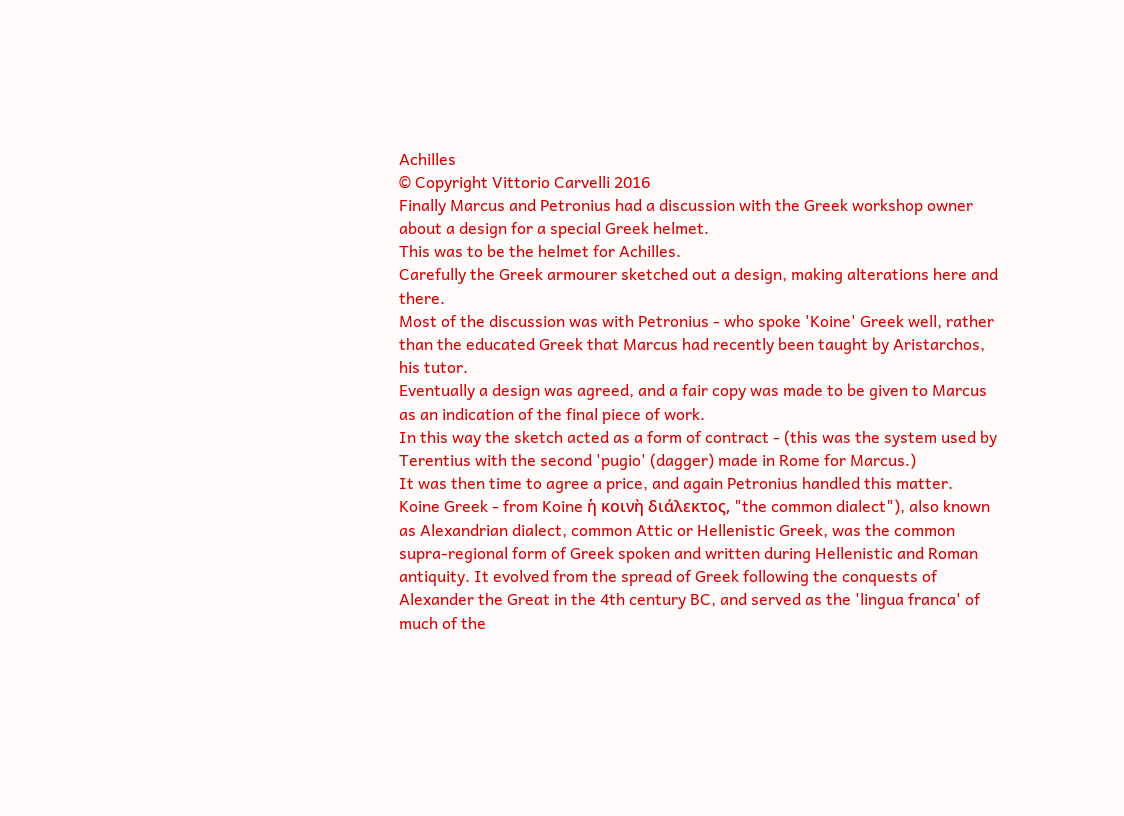Achilles
© Copyright Vittorio Carvelli 2016
Finally Marcus and Petronius had a discussion with the Greek workshop owner about a design for a special Greek helmet.
This was to be the helmet for Achilles.
Carefully the Greek armourer sketched out a design, making alterations here and there.
Most of the discussion was with Petronius - who spoke 'Koine' Greek well, rather than the educated Greek that Marcus had recently been taught by Aristarchos, his tutor.
Eventually a design was agreed, and a fair copy was made to be given to Marcus as an indication of the final piece of work.
In this way the sketch acted as a form of contract - (this was the system used by Terentius with the second 'pugio' (dagger) made in Rome for Marcus.)
It was then time to agree a price, and again Petronius handled this matter.
Koine Greek - from Koine ἡ κοινὴ διάλεκτος, "the common dialect"), also known as Alexandrian dialect, common Attic or Hellenistic Greek, was the common supra-regional form of Greek spoken and written during Hellenistic and Roman antiquity. It evolved from the spread of Greek following the conquests of Alexander the Great in the 4th century BC, and served as the 'lingua franca' of much of the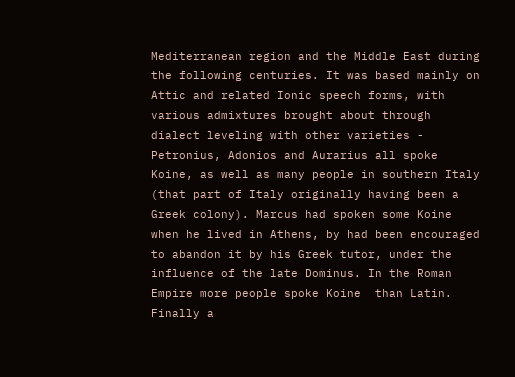Mediterranean region and the Middle East during the following centuries. It was based mainly on Attic and related Ionic speech forms, with various admixtures brought about through dialect leveling with other varieties - Petronius, Adonios and Aurarius all spoke Koine, as well as many people in southern Italy (that part of Italy originally having been a Greek colony). Marcus had spoken some Koine when he lived in Athens, by had been encouraged to abandon it by his Greek tutor, under the influence of the late Dominus. In the Roman Empire more people spoke Koine  than Latin.
Finally a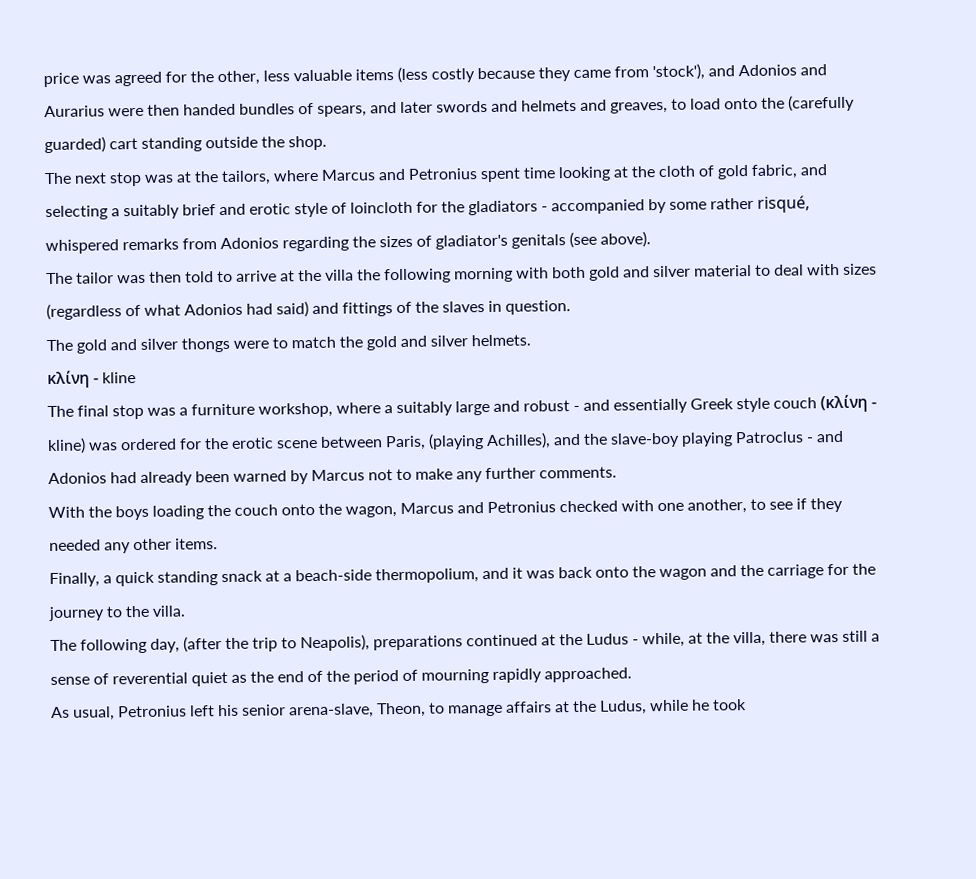price was agreed for the other, less valuable items (less costly because they came from 'stock'), and Adonios and Aurarius were then handed bundles of spears, and later swords and helmets and greaves, to load onto the (carefully guarded) cart standing outside the shop.
The next stop was at the tailors, where Marcus and Petronius spent time looking at the cloth of gold fabric, and selecting a suitably brief and erotic style of loincloth for the gladiators - accompanied by some rather risqué, whispered remarks from Adonios regarding the sizes of gladiator's genitals (see above).
The tailor was then told to arrive at the villa the following morning with both gold and silver material to deal with sizes (regardless of what Adonios had said) and fittings of the slaves in question.
The gold and silver thongs were to match the gold and silver helmets.
κλίνη - kline
The final stop was a furniture workshop, where a suitably large and robust - and essentially Greek style couch (κλίνη - kline) was ordered for the erotic scene between Paris, (playing Achilles), and the slave-boy playing Patroclus - and Adonios had already been warned by Marcus not to make any further comments.
With the boys loading the couch onto the wagon, Marcus and Petronius checked with one another, to see if they needed any other items.
Finally, a quick standing snack at a beach-side thermopolium, and it was back onto the wagon and the carriage for the journey to the villa.
The following day, (after the trip to Neapolis), preparations continued at the Ludus - while, at the villa, there was still a sense of reverential quiet as the end of the period of mourning rapidly approached.
As usual, Petronius left his senior arena-slave, Theon, to manage affairs at the Ludus, while he took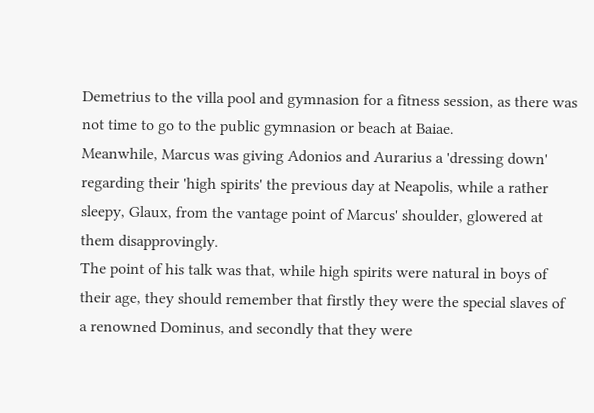Demetrius to the villa pool and gymnasion for a fitness session, as there was not time to go to the public gymnasion or beach at Baiae.
Meanwhile, Marcus was giving Adonios and Aurarius a 'dressing down' regarding their 'high spirits' the previous day at Neapolis, while a rather sleepy, Glaux, from the vantage point of Marcus' shoulder, glowered at them disapprovingly.
The point of his talk was that, while high spirits were natural in boys of their age, they should remember that firstly they were the special slaves of a renowned Dominus, and secondly that they were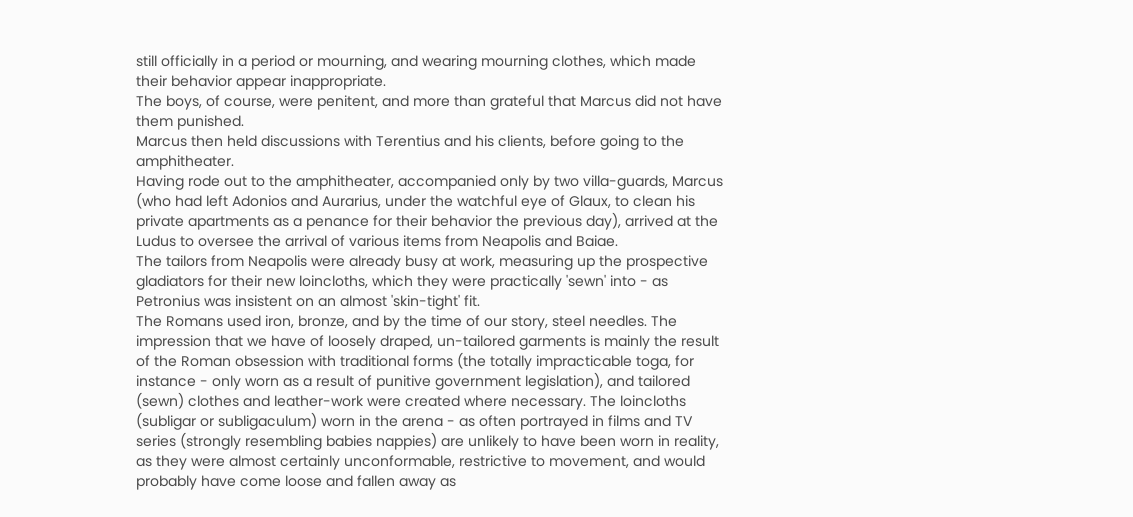still officially in a period or mourning, and wearing mourning clothes, which made their behavior appear inappropriate.
The boys, of course, were penitent, and more than grateful that Marcus did not have them punished.
Marcus then held discussions with Terentius and his clients, before going to the amphitheater.
Having rode out to the amphitheater, accompanied only by two villa-guards, Marcus (who had left Adonios and Aurarius, under the watchful eye of Glaux, to clean his private apartments as a penance for their behavior the previous day), arrived at the Ludus to oversee the arrival of various items from Neapolis and Baiae.
The tailors from Neapolis were already busy at work, measuring up the prospective gladiators for their new loincloths, which they were practically 'sewn' into - as Petronius was insistent on an almost 'skin-tight' fit.
The Romans used iron, bronze, and by the time of our story, steel needles. The impression that we have of loosely draped, un-tailored garments is mainly the result of the Roman obsession with traditional forms (the totally impracticable toga, for instance - only worn as a result of punitive government legislation), and tailored (sewn) clothes and leather-work were created where necessary. The loincloths (subligar or subligaculum) worn in the arena - as often portrayed in films and TV series (strongly resembling babies nappies) are unlikely to have been worn in reality, as they were almost certainly unconformable, restrictive to movement, and would probably have come loose and fallen away as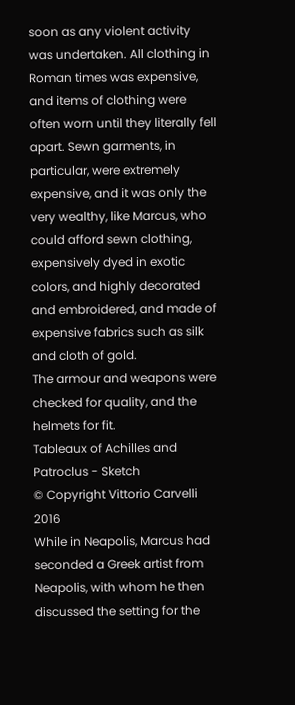soon as any violent activity was undertaken. All clothing in Roman times was expensive, and items of clothing were often worn until they literally fell apart. Sewn garments, in particular, were extremely expensive, and it was only the very wealthy, like Marcus, who could afford sewn clothing, expensively dyed in exotic colors, and highly decorated and embroidered, and made of expensive fabrics such as silk and cloth of gold.
The armour and weapons were checked for quality, and the helmets for fit.
Tableaux of Achilles and Patroclus - Sketch
© Copyright Vittorio Carvelli 2016
While in Neapolis, Marcus had seconded a Greek artist from Neapolis, with whom he then discussed the setting for the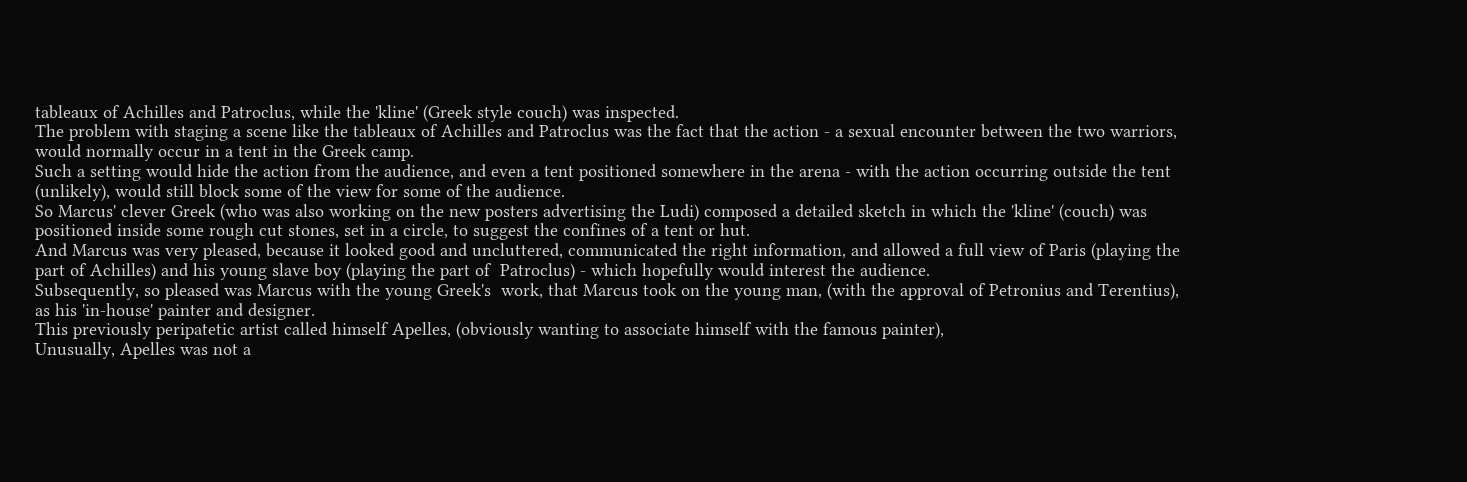tableaux of Achilles and Patroclus, while the 'kline' (Greek style couch) was inspected.
The problem with staging a scene like the tableaux of Achilles and Patroclus was the fact that the action - a sexual encounter between the two warriors, would normally occur in a tent in the Greek camp.
Such a setting would hide the action from the audience, and even a tent positioned somewhere in the arena - with the action occurring outside the tent (unlikely), would still block some of the view for some of the audience.
So Marcus' clever Greek (who was also working on the new posters advertising the Ludi) composed a detailed sketch in which the 'kline' (couch) was positioned inside some rough cut stones, set in a circle, to suggest the confines of a tent or hut.
And Marcus was very pleased, because it looked good and uncluttered, communicated the right information, and allowed a full view of Paris (playing the part of Achilles) and his young slave boy (playing the part of  Patroclus) - which hopefully would interest the audience.
Subsequently, so pleased was Marcus with the young Greek's  work, that Marcus took on the young man, (with the approval of Petronius and Terentius), as his 'in-house' painter and designer.
This previously peripatetic artist called himself Apelles, (obviously wanting to associate himself with the famous painter),
Unusually, Apelles was not a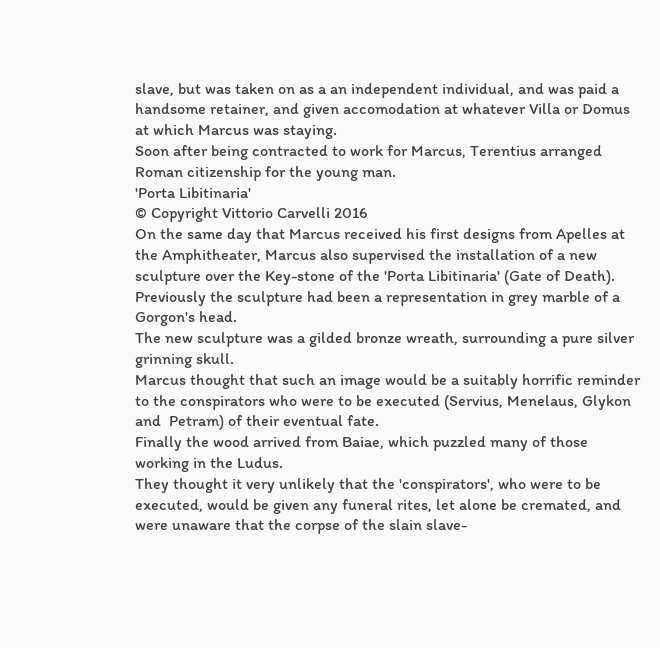slave, but was taken on as a an independent individual, and was paid a handsome retainer, and given accomodation at whatever Villa or Domus at which Marcus was staying.
Soon after being contracted to work for Marcus, Terentius arranged Roman citizenship for the young man.
'Porta Libitinaria'
© Copyright Vittorio Carvelli 2016
On the same day that Marcus received his first designs from Apelles at the Amphitheater, Marcus also supervised the installation of a new sculpture over the Key-stone of the 'Porta Libitinaria' (Gate of Death).
Previously the sculpture had been a representation in grey marble of a Gorgon's head.
The new sculpture was a gilded bronze wreath, surrounding a pure silver grinning skull.
Marcus thought that such an image would be a suitably horrific reminder to the conspirators who were to be executed (Servius, Menelaus, Glykon and  Petram) of their eventual fate.
Finally the wood arrived from Baiae, which puzzled many of those working in the Ludus.
They thought it very unlikely that the 'conspirators', who were to be executed, would be given any funeral rites, let alone be cremated, and were unaware that the corpse of the slain slave-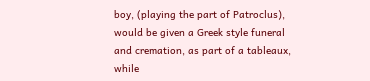boy, (playing the part of Patroclus), would be given a Greek style funeral and cremation, as part of a tableaux, while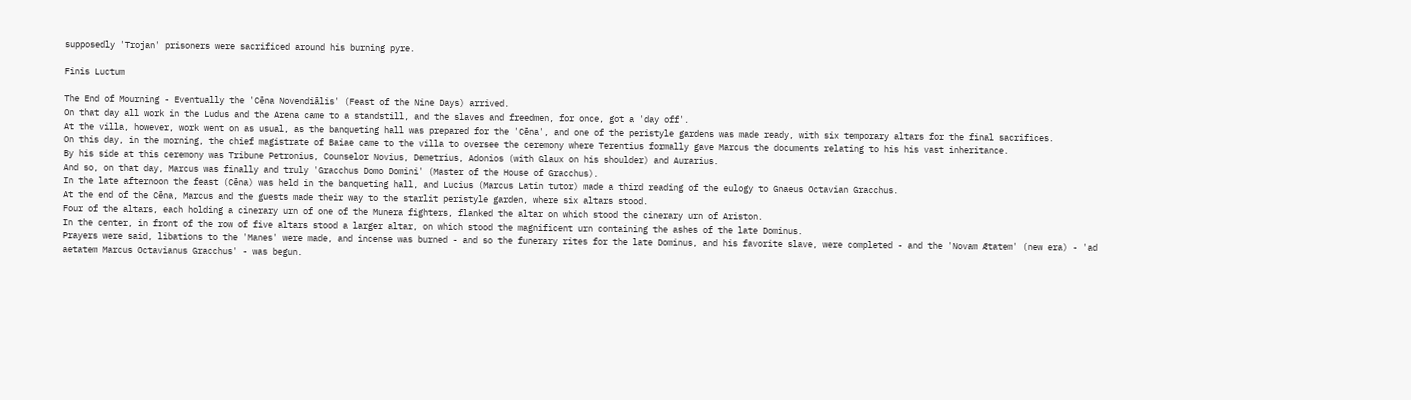supposedly 'Trojan' prisoners were sacrificed around his burning pyre.

Finis Luctum

The End of Mourning - Eventually the 'Cēna Novendiālis' (Feast of the Nine Days) arrived.
On that day all work in the Ludus and the Arena came to a standstill, and the slaves and freedmen, for once, got a 'day off'.
At the villa, however, work went on as usual, as the banqueting hall was prepared for the 'Cēna', and one of the peristyle gardens was made ready, with six temporary altars for the final sacrifices.
On this day, in the morning, the chief magistrate of Baiae came to the villa to oversee the ceremony where Terentius formally gave Marcus the documents relating to his his vast inheritance.
By his side at this ceremony was Tribune Petronius, Counselor Novius, Demetrius, Adonios (with Glaux on his shoulder) and Aurarius.
And so, on that day, Marcus was finally and truly 'Gracchus Domo Domini' (Master of the House of Gracchus).
In the late afternoon the feast (Cēna) was held in the banqueting hall, and Lucius (Marcus Latin tutor) made a third reading of the eulogy to Gnaeus Octavian Gracchus.
At the end of the Cēna, Marcus and the guests made their way to the starlit peristyle garden, where six altars stood.
Four of the altars, each holding a cinerary urn of one of the Munera fighters, flanked the altar on which stood the cinerary urn of Ariston.
In the center, in front of the row of five altars stood a larger altar, on which stood the magnificent urn containing the ashes of the late Dominus.
Prayers were said, libations to the 'Manes' were made, and incense was burned - and so the funerary rites for the late Dominus, and his favorite slave, were completed - and the 'Novam Ætatem' (new era) - 'ad aetatem Marcus Octavianus Gracchus' - was begun.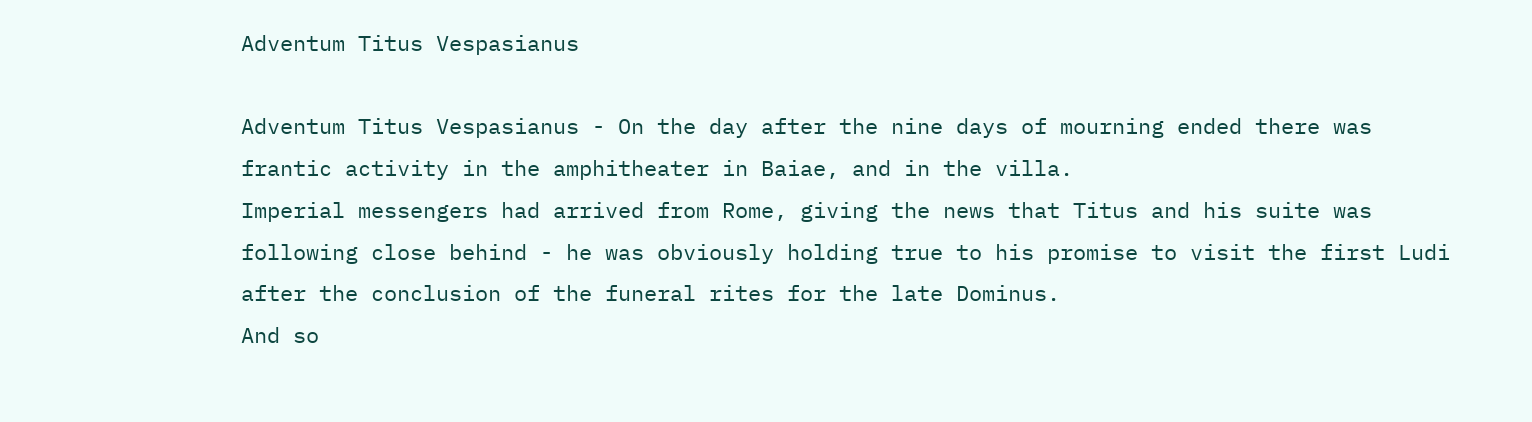Adventum Titus Vespasianus

Adventum Titus Vespasianus - On the day after the nine days of mourning ended there was frantic activity in the amphitheater in Baiae, and in the villa.
Imperial messengers had arrived from Rome, giving the news that Titus and his suite was following close behind - he was obviously holding true to his promise to visit the first Ludi after the conclusion of the funeral rites for the late Dominus.
And so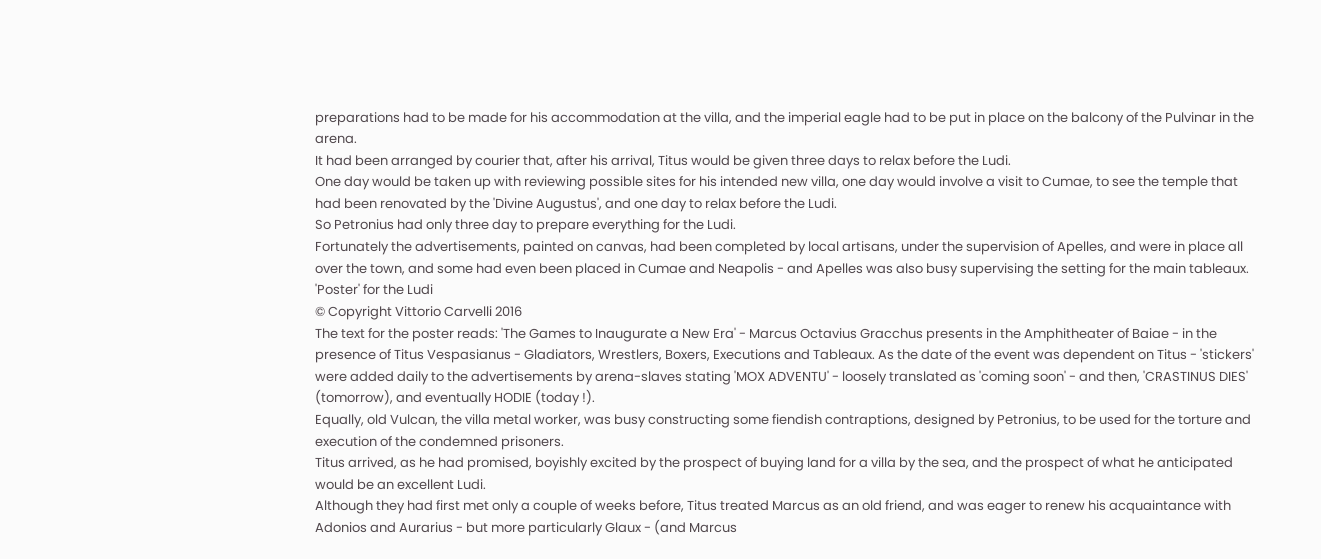preparations had to be made for his accommodation at the villa, and the imperial eagle had to be put in place on the balcony of the Pulvinar in the arena.
It had been arranged by courier that, after his arrival, Titus would be given three days to relax before the Ludi.
One day would be taken up with reviewing possible sites for his intended new villa, one day would involve a visit to Cumae, to see the temple that had been renovated by the 'Divine Augustus', and one day to relax before the Ludi.
So Petronius had only three day to prepare everything for the Ludi.
Fortunately the advertisements, painted on canvas, had been completed by local artisans, under the supervision of Apelles, and were in place all over the town, and some had even been placed in Cumae and Neapolis - and Apelles was also busy supervising the setting for the main tableaux.
'Poster' for the Ludi
© Copyright Vittorio Carvelli 2016
The text for the poster reads: 'The Games to Inaugurate a New Era' - Marcus Octavius Gracchus presents in the Amphitheater of Baiae - in the presence of Titus Vespasianus - Gladiators, Wrestlers, Boxers, Executions and Tableaux. As the date of the event was dependent on Titus - 'stickers' were added daily to the advertisements by arena-slaves stating 'MOX ADVENTU' - loosely translated as 'coming soon' - and then, 'CRASTINUS DIES' (tomorrow), and eventually HODIE (today !).
Equally, old Vulcan, the villa metal worker, was busy constructing some fiendish contraptions, designed by Petronius, to be used for the torture and execution of the condemned prisoners.
Titus arrived, as he had promised, boyishly excited by the prospect of buying land for a villa by the sea, and the prospect of what he anticipated would be an excellent Ludi.
Although they had first met only a couple of weeks before, Titus treated Marcus as an old friend, and was eager to renew his acquaintance with Adonios and Aurarius - but more particularly Glaux - (and Marcus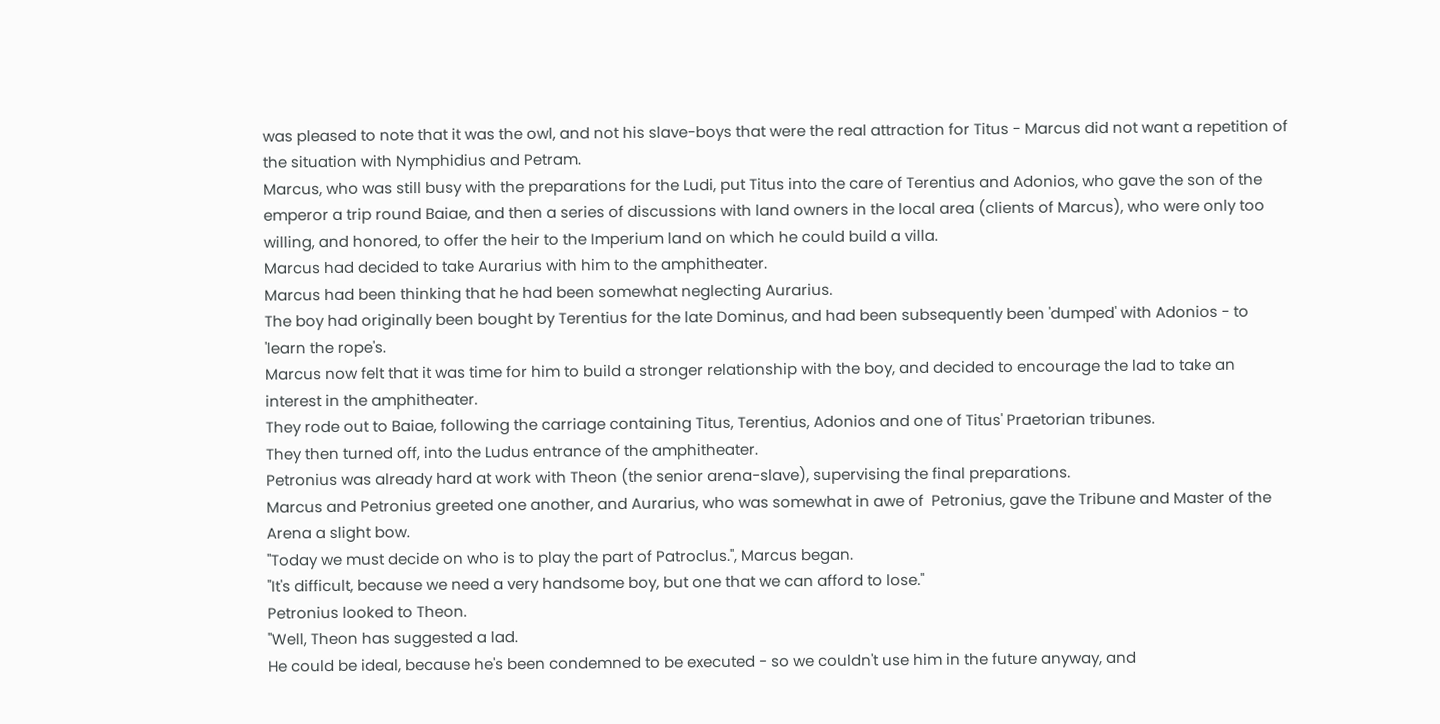was pleased to note that it was the owl, and not his slave-boys that were the real attraction for Titus - Marcus did not want a repetition of the situation with Nymphidius and Petram.
Marcus, who was still busy with the preparations for the Ludi, put Titus into the care of Terentius and Adonios, who gave the son of the emperor a trip round Baiae, and then a series of discussions with land owners in the local area (clients of Marcus), who were only too willing, and honored, to offer the heir to the Imperium land on which he could build a villa.
Marcus had decided to take Aurarius with him to the amphitheater.
Marcus had been thinking that he had been somewhat neglecting Aurarius.
The boy had originally been bought by Terentius for the late Dominus, and had been subsequently been 'dumped' with Adonios - to 'learn the rope's.
Marcus now felt that it was time for him to build a stronger relationship with the boy, and decided to encourage the lad to take an interest in the amphitheater.
They rode out to Baiae, following the carriage containing Titus, Terentius, Adonios and one of Titus' Praetorian tribunes.
They then turned off, into the Ludus entrance of the amphitheater.
Petronius was already hard at work with Theon (the senior arena-slave), supervising the final preparations.
Marcus and Petronius greeted one another, and Aurarius, who was somewhat in awe of  Petronius, gave the Tribune and Master of the Arena a slight bow.
"Today we must decide on who is to play the part of Patroclus.", Marcus began.
"It's difficult, because we need a very handsome boy, but one that we can afford to lose."
Petronius looked to Theon.
"Well, Theon has suggested a lad.
He could be ideal, because he's been condemned to be executed - so we couldn't use him in the future anyway, and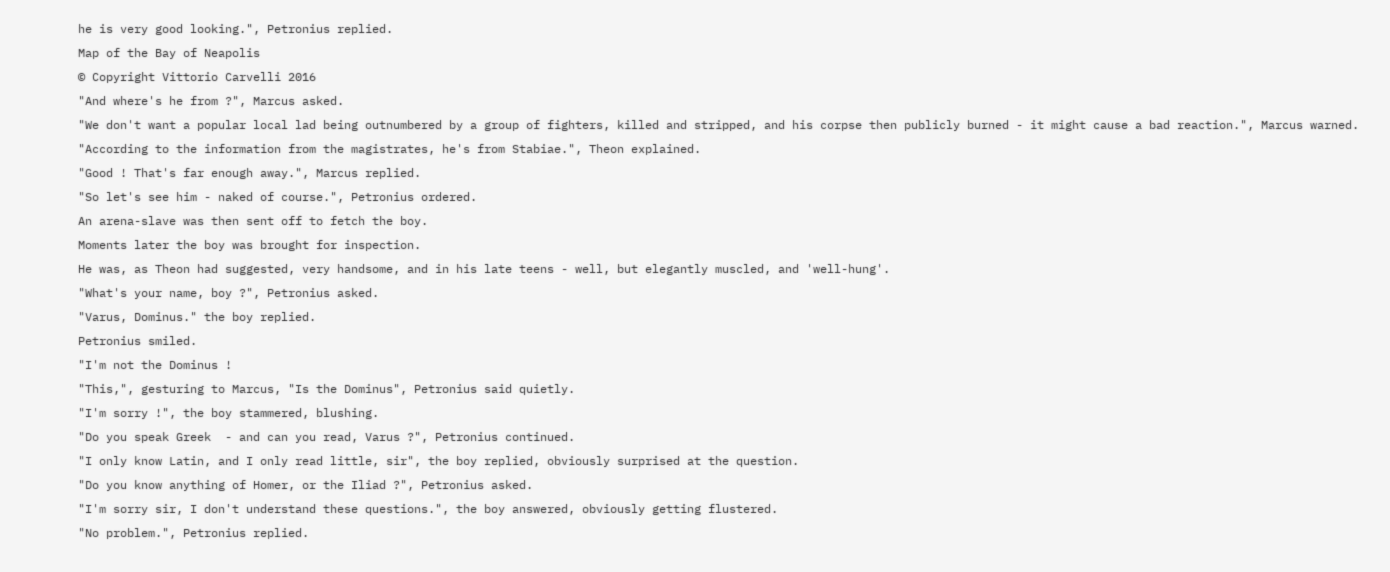he is very good looking.", Petronius replied.
Map of the Bay of Neapolis
© Copyright Vittorio Carvelli 2016
"And where's he from ?", Marcus asked.
"We don't want a popular local lad being outnumbered by a group of fighters, killed and stripped, and his corpse then publicly burned - it might cause a bad reaction.", Marcus warned.
"According to the information from the magistrates, he's from Stabiae.", Theon explained.
"Good ! That's far enough away.", Marcus replied.
"So let's see him - naked of course.", Petronius ordered.
An arena-slave was then sent off to fetch the boy.
Moments later the boy was brought for inspection.
He was, as Theon had suggested, very handsome, and in his late teens - well, but elegantly muscled, and 'well-hung'.
"What's your name, boy ?", Petronius asked.
"Varus, Dominus." the boy replied.
Petronius smiled.
"I'm not the Dominus !
"This,", gesturing to Marcus, "Is the Dominus", Petronius said quietly.
"I'm sorry !", the boy stammered, blushing.
"Do you speak Greek  - and can you read, Varus ?", Petronius continued.
"I only know Latin, and I only read little, sir", the boy replied, obviously surprised at the question.
"Do you know anything of Homer, or the Iliad ?", Petronius asked.
"I'm sorry sir, I don't understand these questions.", the boy answered, obviously getting flustered.
"No problem.", Petronius replied.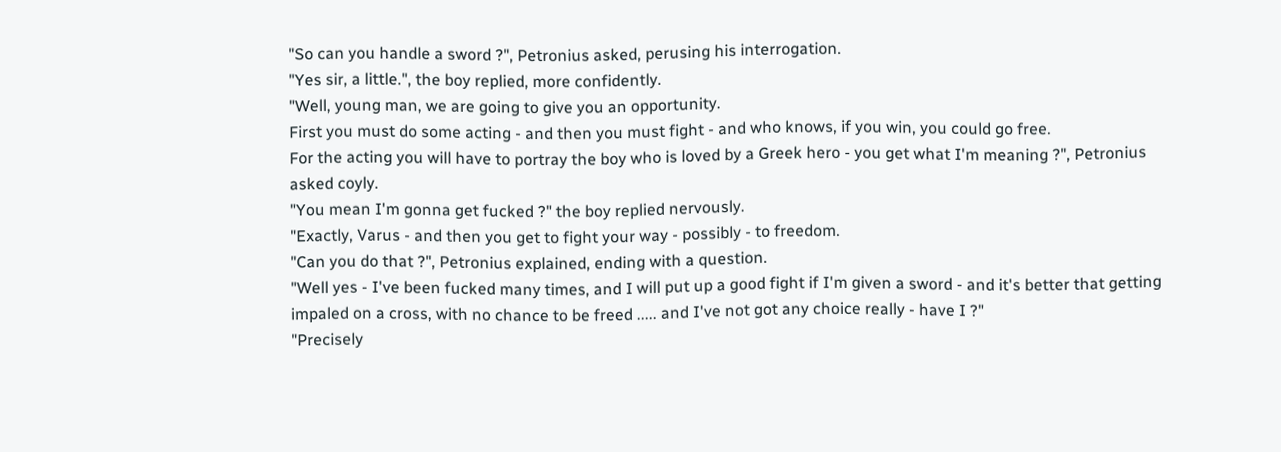"So can you handle a sword ?", Petronius asked, perusing his interrogation.
"Yes sir, a little.", the boy replied, more confidently.
"Well, young man, we are going to give you an opportunity.
First you must do some acting - and then you must fight - and who knows, if you win, you could go free.
For the acting you will have to portray the boy who is loved by a Greek hero - you get what I'm meaning ?", Petronius asked coyly.
"You mean I'm gonna get fucked ?" the boy replied nervously.
"Exactly, Varus - and then you get to fight your way - possibly - to freedom.
"Can you do that ?", Petronius explained, ending with a question.
"Well yes - I've been fucked many times, and I will put up a good fight if I'm given a sword - and it's better that getting impaled on a cross, with no chance to be freed ..... and I've not got any choice really - have I ?"
"Precisely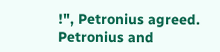!", Petronius agreed.
Petronius and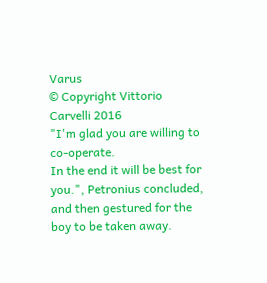Varus
© Copyright Vittorio Carvelli 2016
"I'm glad you are willing to co-operate.
In the end it will be best for you.", Petronius concluded, and then gestured for the boy to be taken away.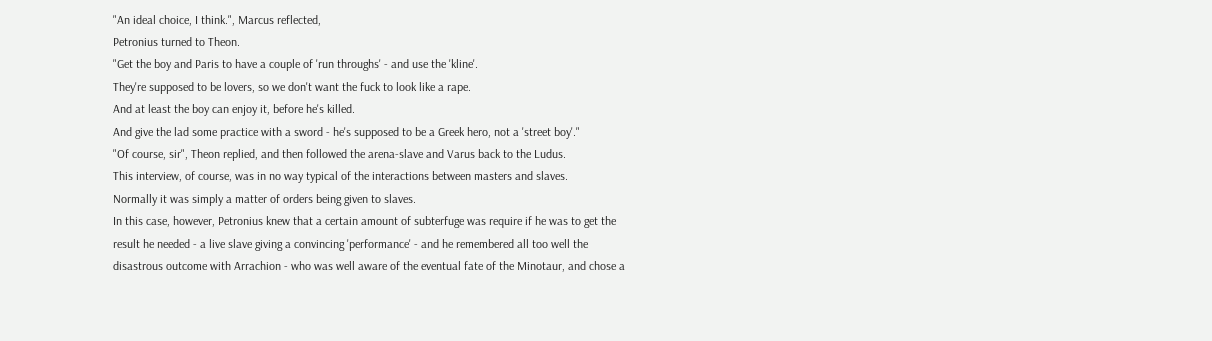"An ideal choice, I think.", Marcus reflected,
Petronius turned to Theon.
"Get the boy and Paris to have a couple of 'run throughs' - and use the 'kline'.
They're supposed to be lovers, so we don't want the fuck to look like a rape.
And at least the boy can enjoy it, before he's killed.
And give the lad some practice with a sword - he's supposed to be a Greek hero, not a 'street boy'."
"Of course, sir", Theon replied, and then followed the arena-slave and Varus back to the Ludus.
This interview, of course, was in no way typical of the interactions between masters and slaves.
Normally it was simply a matter of orders being given to slaves.
In this case, however, Petronius knew that a certain amount of subterfuge was require if he was to get the result he needed - a live slave giving a convincing 'performance' - and he remembered all too well the disastrous outcome with Arrachion - who was well aware of the eventual fate of the Minotaur, and chose a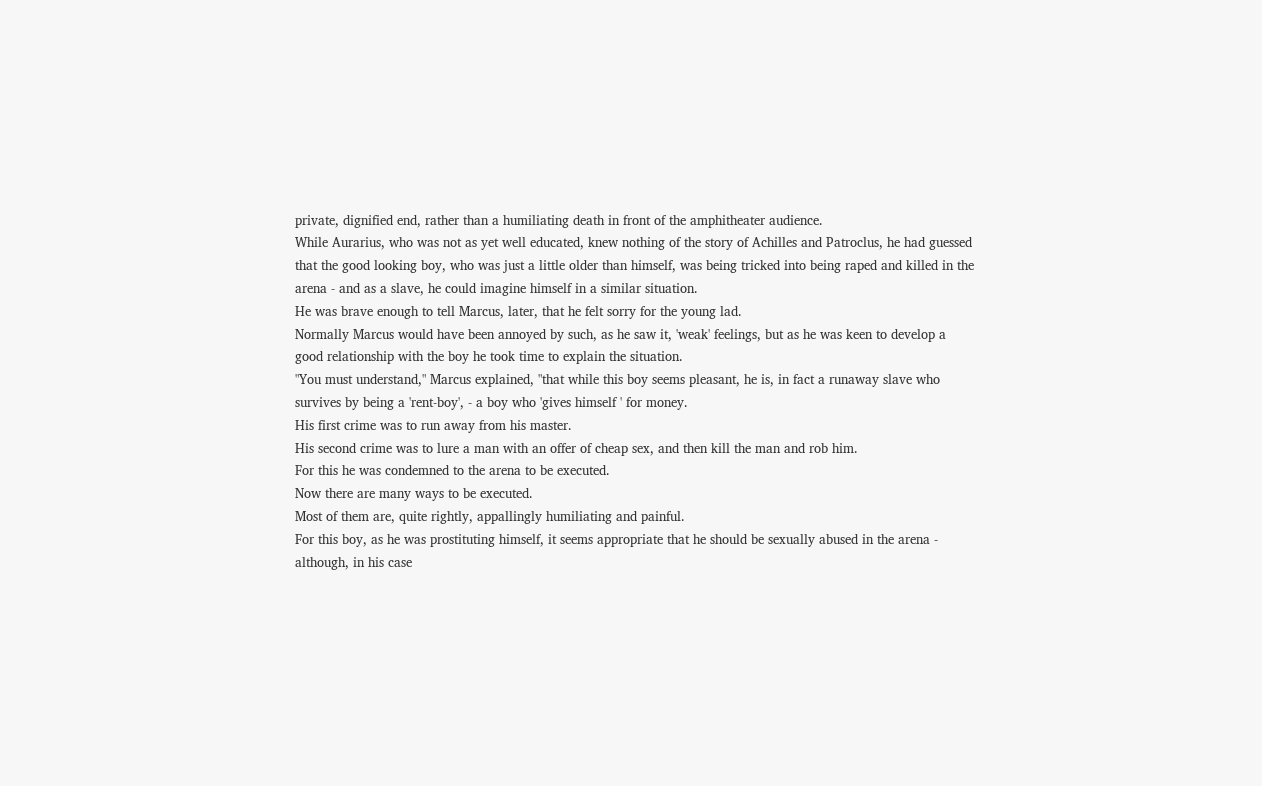private, dignified end, rather than a humiliating death in front of the amphitheater audience.
While Aurarius, who was not as yet well educated, knew nothing of the story of Achilles and Patroclus, he had guessed that the good looking boy, who was just a little older than himself, was being tricked into being raped and killed in the arena - and as a slave, he could imagine himself in a similar situation.
He was brave enough to tell Marcus, later, that he felt sorry for the young lad.
Normally Marcus would have been annoyed by such, as he saw it, 'weak' feelings, but as he was keen to develop a good relationship with the boy he took time to explain the situation.
"You must understand," Marcus explained, "that while this boy seems pleasant, he is, in fact a runaway slave who survives by being a 'rent-boy', - a boy who 'gives himself ' for money.
His first crime was to run away from his master.
His second crime was to lure a man with an offer of cheap sex, and then kill the man and rob him.
For this he was condemned to the arena to be executed.
Now there are many ways to be executed.
Most of them are, quite rightly, appallingly humiliating and painful.
For this boy, as he was prostituting himself, it seems appropriate that he should be sexually abused in the arena - although, in his case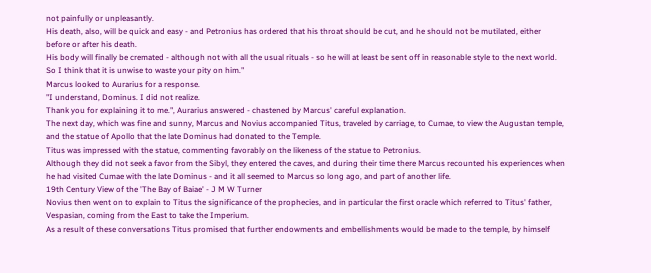not painfully or unpleasantly.
His death, also, will be quick and easy - and Petronius has ordered that his throat should be cut, and he should not be mutilated, either before or after his death.
His body will finally be cremated - although not with all the usual rituals - so he will at least be sent off in reasonable style to the next world.
So I think that it is unwise to waste your pity on him."
Marcus looked to Aurarius for a response.
"I understand, Dominus. I did not realize.
Thank you for explaining it to me.", Aurarius answered - chastened by Marcus' careful explanation.
The next day, which was fine and sunny, Marcus and Novius accompanied Titus, traveled by carriage, to Cumae, to view the Augustan temple, and the statue of Apollo that the late Dominus had donated to the Temple.
Titus was impressed with the statue, commenting favorably on the likeness of the statue to Petronius.
Although they did not seek a favor from the Sibyl, they entered the caves, and during their time there Marcus recounted his experiences when he had visited Cumae with the late Dominus - and it all seemed to Marcus so long ago, and part of another life.
19th Century View of the 'The Bay of Baiae' - J M W Turner
Novius then went on to explain to Titus the significance of the prophecies, and in particular the first oracle which referred to Titus' father, Vespasian, coming from the East to take the Imperium.
As a result of these conversations Titus promised that further endowments and embellishments would be made to the temple, by himself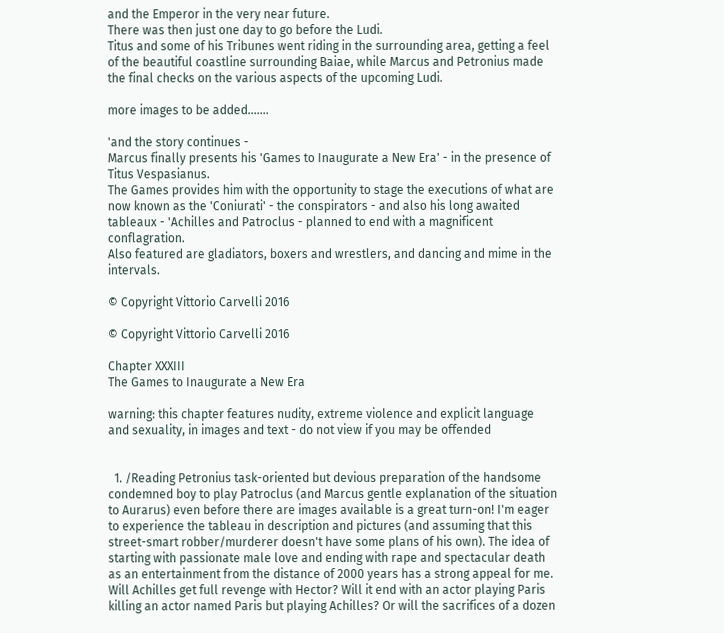and the Emperor in the very near future.
There was then just one day to go before the Ludi.
Titus and some of his Tribunes went riding in the surrounding area, getting a feel of the beautiful coastline surrounding Baiae, while Marcus and Petronius made the final checks on the various aspects of the upcoming Ludi.

more images to be added.......

'and the story continues -
Marcus finally presents his 'Games to Inaugurate a New Era' - in the presence of Titus Vespasianus.
The Games provides him with the opportunity to stage the executions of what are now known as the 'Coniurati' - the conspirators - and also his long awaited tableaux - 'Achilles and Patroclus - planned to end with a magnificent conflagration.
Also featured are gladiators, boxers and wrestlers, and dancing and mime in the intervals.

© Copyright Vittorio Carvelli 2016

© Copyright Vittorio Carvelli 2016

Chapter XXXIII
The Games to Inaugurate a New Era

warning: this chapter features nudity, extreme violence and explicit language and sexuality, in images and text - do not view if you may be offended


  1. /Reading Petronius task-oriented but devious preparation of the handsome condemned boy to play Patroclus (and Marcus gentle explanation of the situation to Aurarus) even before there are images available is a great turn-on! I'm eager to experience the tableau in description and pictures (and assuming that this street-smart robber/murderer doesn't have some plans of his own). The idea of starting with passionate male love and ending with rape and spectacular death as an entertainment from the distance of 2000 years has a strong appeal for me. Will Achilles get full revenge with Hector? Will it end with an actor playing Paris killing an actor named Paris but playing Achilles? Or will the sacrifices of a dozen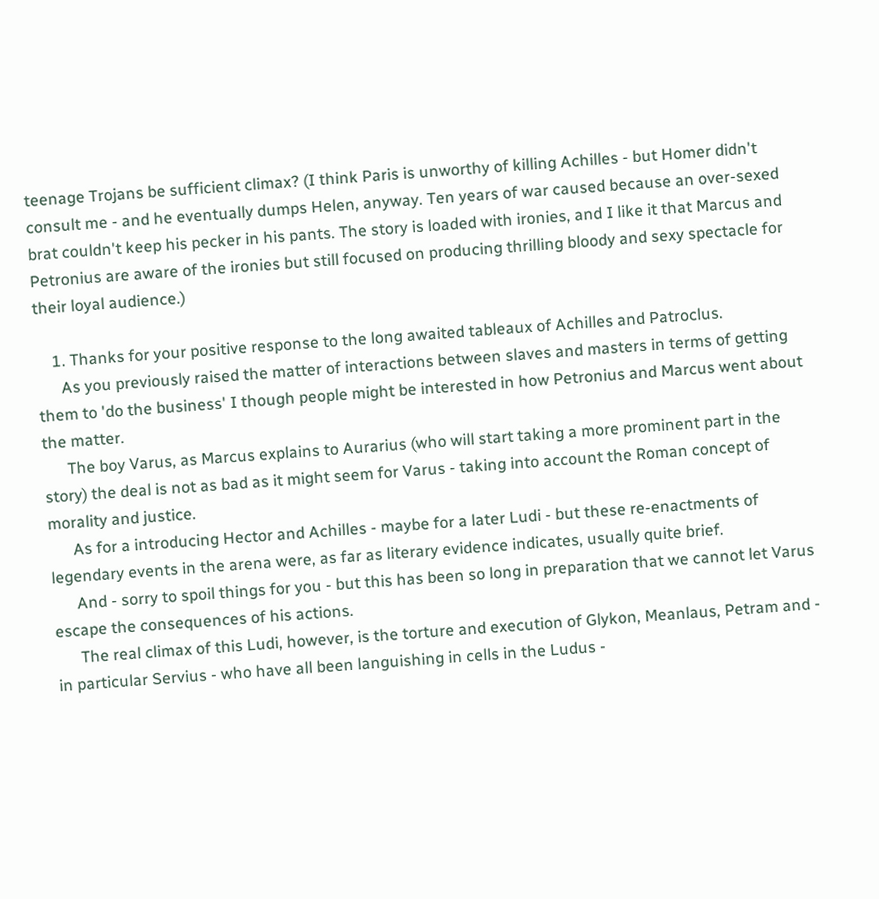teenage Trojans be sufficient climax? (I think Paris is unworthy of killing Achilles - but Homer didn't consult me - and he eventually dumps Helen, anyway. Ten years of war caused because an over-sexed brat couldn't keep his pecker in his pants. The story is loaded with ironies, and I like it that Marcus and Petronius are aware of the ironies but still focused on producing thrilling bloody and sexy spectacle for their loyal audience.)

    1. Thanks for your positive response to the long awaited tableaux of Achilles and Patroclus.
      As you previously raised the matter of interactions between slaves and masters in terms of getting them to 'do the business' I though people might be interested in how Petronius and Marcus went about the matter.
      The boy Varus, as Marcus explains to Aurarius (who will start taking a more prominent part in the story) the deal is not as bad as it might seem for Varus - taking into account the Roman concept of morality and justice.
      As for a introducing Hector and Achilles - maybe for a later Ludi - but these re-enactments of legendary events in the arena were, as far as literary evidence indicates, usually quite brief.
      And - sorry to spoil things for you - but this has been so long in preparation that we cannot let Varus escape the consequences of his actions.
      The real climax of this Ludi, however, is the torture and execution of Glykon, Meanlaus, Petram and - in particular Servius - who have all been languishing in cells in the Ludus -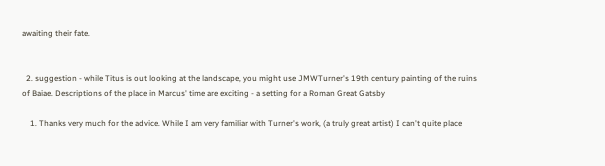awaiting their fate.


  2. suggestion - while Titus is out looking at the landscape, you might use JMWTurner's 19th century painting of the ruins of Baiae. Descriptions of the place in Marcus' time are exciting - a setting for a Roman Great Gatsby

    1. Thanks very much for the advice. While I am very familiar with Turner's work, (a truly great artist) I can't quite place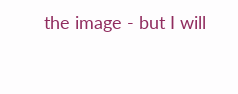the image - but I will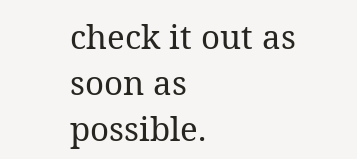check it out as soon as possible.